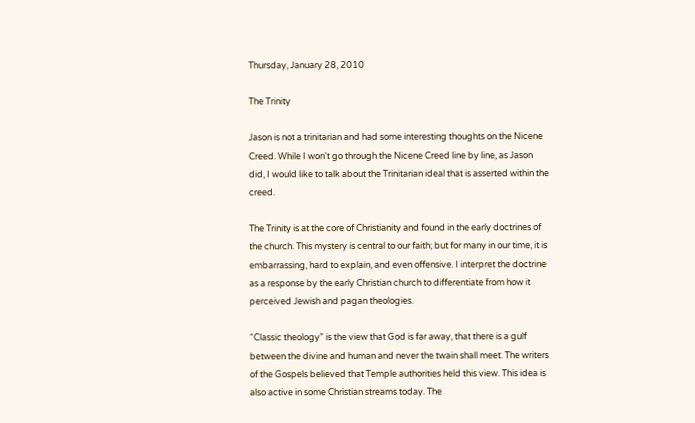Thursday, January 28, 2010

The Trinity

Jason is not a trinitarian and had some interesting thoughts on the Nicene Creed. While I won't go through the Nicene Creed line by line, as Jason did, I would like to talk about the Trinitarian ideal that is asserted within the creed.

The Trinity is at the core of Christianity and found in the early doctrines of the church. This mystery is central to our faith; but for many in our time, it is embarrassing, hard to explain, and even offensive. I interpret the doctrine as a response by the early Christian church to differentiate from how it perceived Jewish and pagan theologies.

“Classic theology” is the view that God is far away, that there is a gulf between the divine and human and never the twain shall meet. The writers of the Gospels believed that Temple authorities held this view. This idea is also active in some Christian streams today. The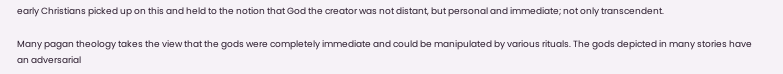early Christians picked up on this and held to the notion that God the creator was not distant, but personal and immediate; not only transcendent.

Many pagan theology takes the view that the gods were completely immediate and could be manipulated by various rituals. The gods depicted in many stories have an adversarial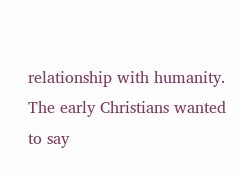relationship with humanity. The early Christians wanted to say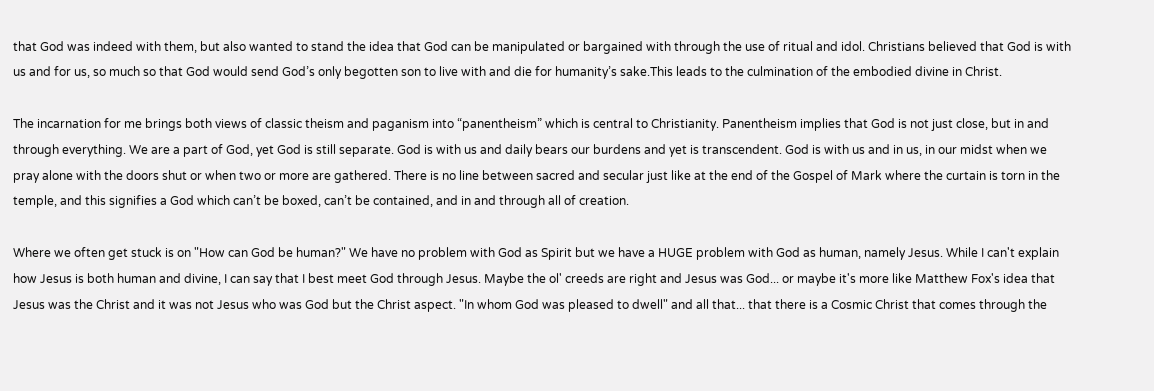that God was indeed with them, but also wanted to stand the idea that God can be manipulated or bargained with through the use of ritual and idol. Christians believed that God is with us and for us, so much so that God would send God’s only begotten son to live with and die for humanity’s sake.This leads to the culmination of the embodied divine in Christ.

The incarnation for me brings both views of classic theism and paganism into “panentheism” which is central to Christianity. Panentheism implies that God is not just close, but in and through everything. We are a part of God, yet God is still separate. God is with us and daily bears our burdens and yet is transcendent. God is with us and in us, in our midst when we pray alone with the doors shut or when two or more are gathered. There is no line between sacred and secular just like at the end of the Gospel of Mark where the curtain is torn in the temple, and this signifies a God which can’t be boxed, can’t be contained, and in and through all of creation.

Where we often get stuck is on "How can God be human?" We have no problem with God as Spirit but we have a HUGE problem with God as human, namely Jesus. While I can't explain how Jesus is both human and divine, I can say that I best meet God through Jesus. Maybe the ol' creeds are right and Jesus was God... or maybe it's more like Matthew Fox's idea that Jesus was the Christ and it was not Jesus who was God but the Christ aspect. "In whom God was pleased to dwell" and all that... that there is a Cosmic Christ that comes through the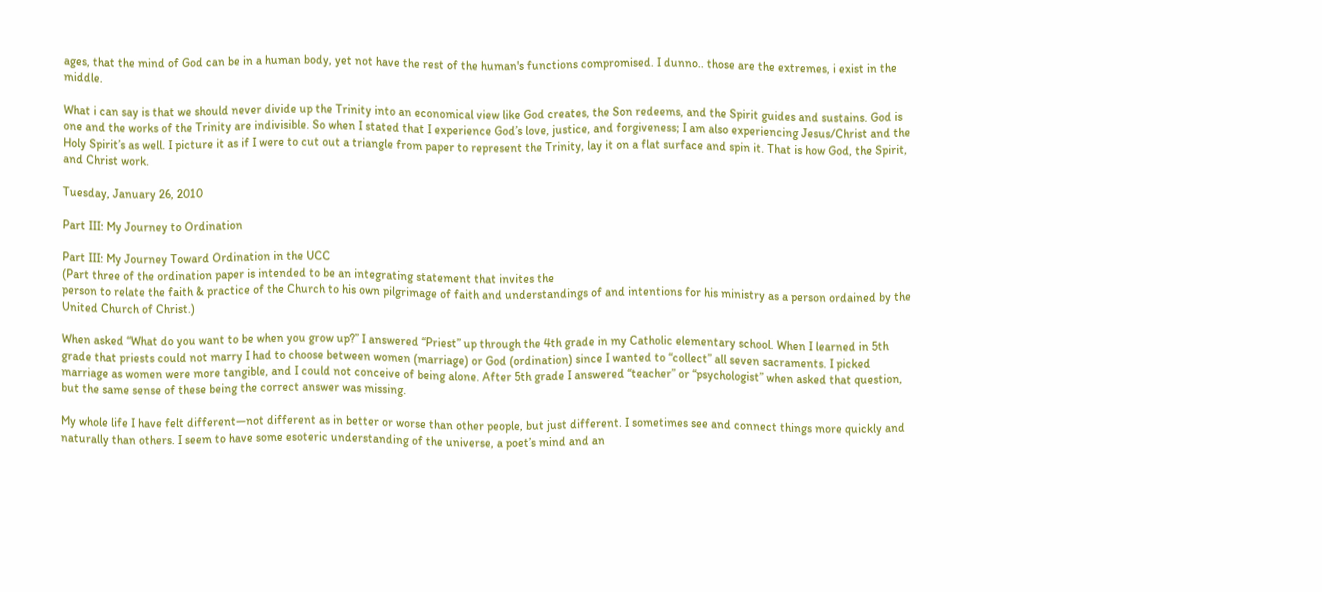ages, that the mind of God can be in a human body, yet not have the rest of the human's functions compromised. I dunno.. those are the extremes, i exist in the middle.

What i can say is that we should never divide up the Trinity into an economical view like God creates, the Son redeems, and the Spirit guides and sustains. God is one and the works of the Trinity are indivisible. So when I stated that I experience God’s love, justice, and forgiveness; I am also experiencing Jesus/Christ and the Holy Spirit’s as well. I picture it as if I were to cut out a triangle from paper to represent the Trinity, lay it on a flat surface and spin it. That is how God, the Spirit, and Christ work.

Tuesday, January 26, 2010

Part III: My Journey to Ordination

Part III: My Journey Toward Ordination in the UCC
(Part three of the ordination paper is intended to be an integrating statement that invites the
person to relate the faith & practice of the Church to his own pilgrimage of faith and understandings of and intentions for his ministry as a person ordained by the United Church of Christ.)

When asked “What do you want to be when you grow up?” I answered “Priest” up through the 4th grade in my Catholic elementary school. When I learned in 5th grade that priests could not marry I had to choose between women (marriage) or God (ordination) since I wanted to “collect” all seven sacraments. I picked marriage as women were more tangible, and I could not conceive of being alone. After 5th grade I answered “teacher” or “psychologist” when asked that question, but the same sense of these being the correct answer was missing.

My whole life I have felt different—not different as in better or worse than other people, but just different. I sometimes see and connect things more quickly and naturally than others. I seem to have some esoteric understanding of the universe, a poet’s mind and an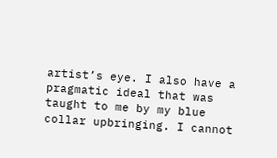artist’s eye. I also have a pragmatic ideal that was taught to me by my blue collar upbringing. I cannot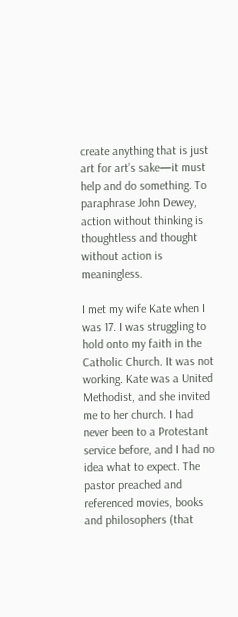create anything that is just art for art’s sake—it must help and do something. To paraphrase John Dewey, action without thinking is thoughtless and thought without action is meaningless.

I met my wife Kate when I was 17. I was struggling to hold onto my faith in the Catholic Church. It was not working. Kate was a United Methodist, and she invited me to her church. I had never been to a Protestant service before, and I had no idea what to expect. The pastor preached and referenced movies, books and philosophers (that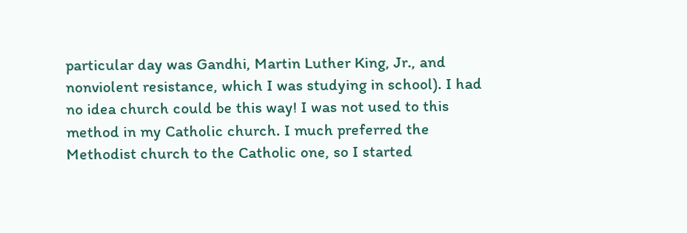particular day was Gandhi, Martin Luther King, Jr., and nonviolent resistance, which I was studying in school). I had no idea church could be this way! I was not used to this method in my Catholic church. I much preferred the Methodist church to the Catholic one, so I started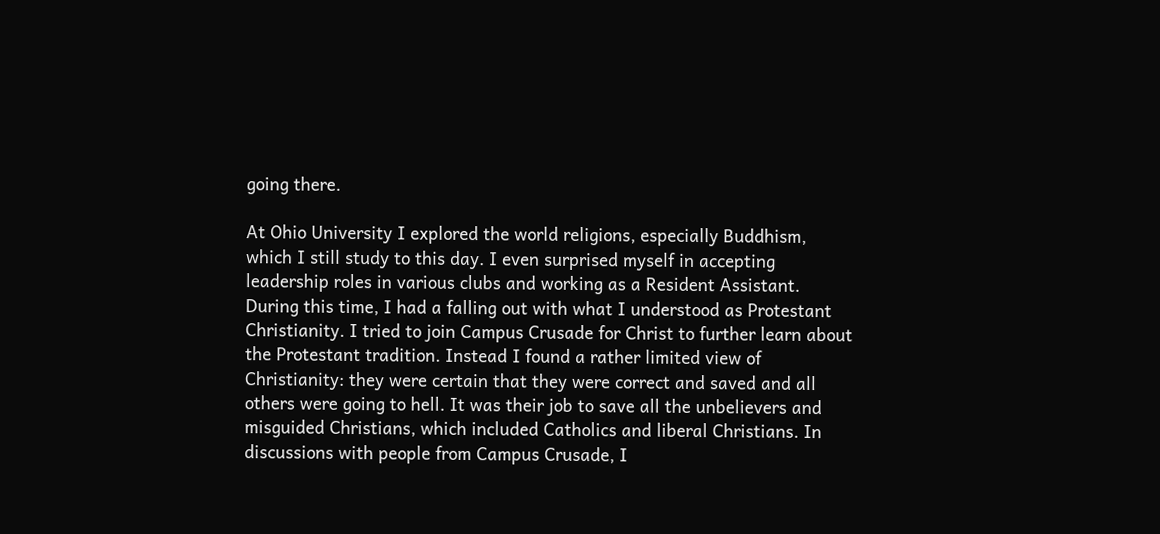going there.

At Ohio University I explored the world religions, especially Buddhism, which I still study to this day. I even surprised myself in accepting leadership roles in various clubs and working as a Resident Assistant. During this time, I had a falling out with what I understood as Protestant Christianity. I tried to join Campus Crusade for Christ to further learn about the Protestant tradition. Instead I found a rather limited view of Christianity: they were certain that they were correct and saved and all others were going to hell. It was their job to save all the unbelievers and misguided Christians, which included Catholics and liberal Christians. In discussions with people from Campus Crusade, I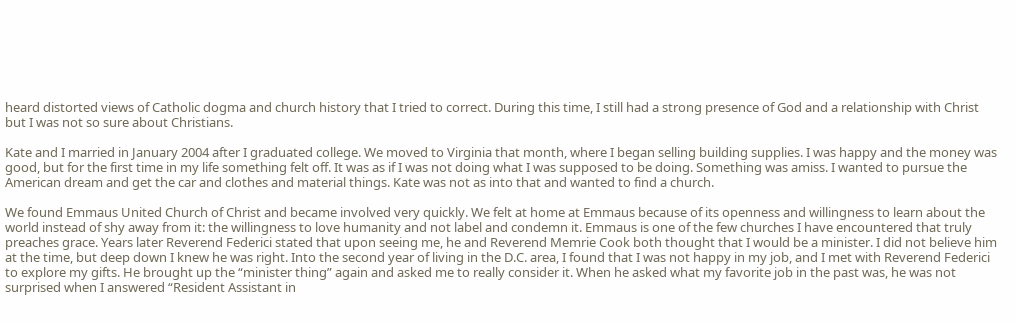heard distorted views of Catholic dogma and church history that I tried to correct. During this time, I still had a strong presence of God and a relationship with Christ but I was not so sure about Christians.

Kate and I married in January 2004 after I graduated college. We moved to Virginia that month, where I began selling building supplies. I was happy and the money was good, but for the first time in my life something felt off. It was as if I was not doing what I was supposed to be doing. Something was amiss. I wanted to pursue the American dream and get the car and clothes and material things. Kate was not as into that and wanted to find a church.

We found Emmaus United Church of Christ and became involved very quickly. We felt at home at Emmaus because of its openness and willingness to learn about the world instead of shy away from it: the willingness to love humanity and not label and condemn it. Emmaus is one of the few churches I have encountered that truly preaches grace. Years later Reverend Federici stated that upon seeing me, he and Reverend Memrie Cook both thought that I would be a minister. I did not believe him at the time, but deep down I knew he was right. Into the second year of living in the D.C. area, I found that I was not happy in my job, and I met with Reverend Federici to explore my gifts. He brought up the “minister thing” again and asked me to really consider it. When he asked what my favorite job in the past was, he was not surprised when I answered “Resident Assistant in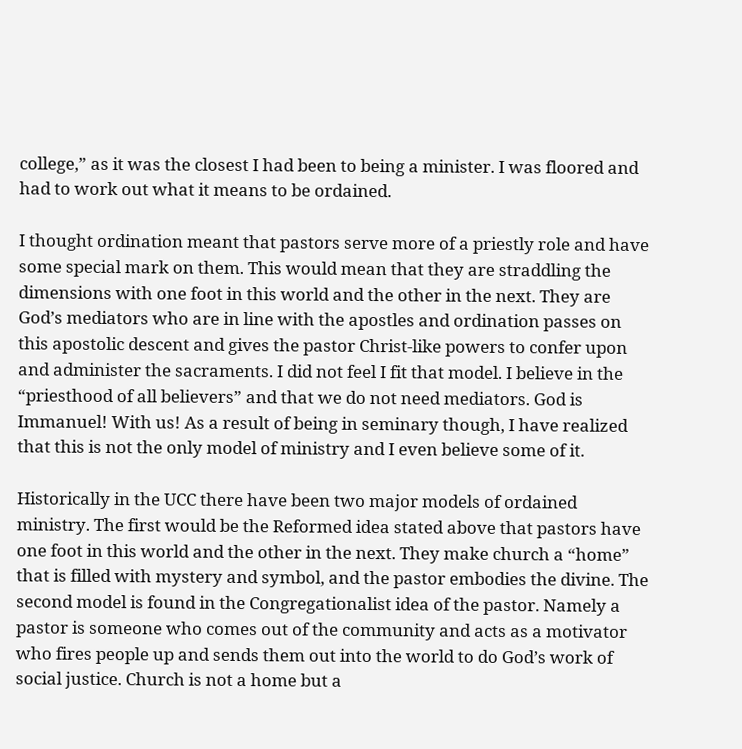college,” as it was the closest I had been to being a minister. I was floored and had to work out what it means to be ordained.

I thought ordination meant that pastors serve more of a priestly role and have some special mark on them. This would mean that they are straddling the dimensions with one foot in this world and the other in the next. They are God’s mediators who are in line with the apostles and ordination passes on this apostolic descent and gives the pastor Christ-like powers to confer upon and administer the sacraments. I did not feel I fit that model. I believe in the “priesthood of all believers” and that we do not need mediators. God is Immanuel! With us! As a result of being in seminary though, I have realized that this is not the only model of ministry and I even believe some of it.

Historically in the UCC there have been two major models of ordained ministry. The first would be the Reformed idea stated above that pastors have one foot in this world and the other in the next. They make church a “home” that is filled with mystery and symbol, and the pastor embodies the divine. The second model is found in the Congregationalist idea of the pastor. Namely a pastor is someone who comes out of the community and acts as a motivator who fires people up and sends them out into the world to do God’s work of social justice. Church is not a home but a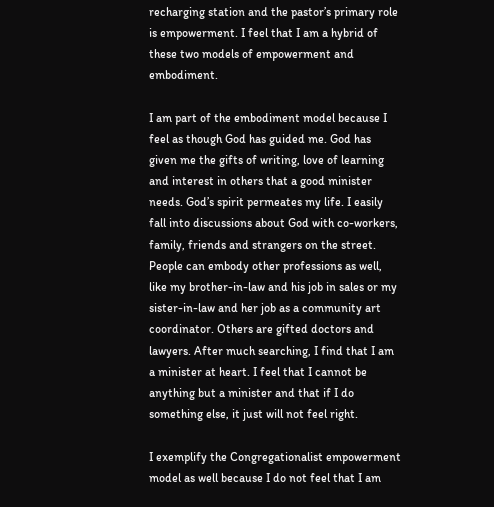recharging station and the pastor’s primary role is empowerment. I feel that I am a hybrid of these two models of empowerment and embodiment.

I am part of the embodiment model because I feel as though God has guided me. God has given me the gifts of writing, love of learning and interest in others that a good minister needs. God’s spirit permeates my life. I easily fall into discussions about God with co-workers, family, friends and strangers on the street. People can embody other professions as well, like my brother-in-law and his job in sales or my sister-in-law and her job as a community art coordinator. Others are gifted doctors and lawyers. After much searching, I find that I am a minister at heart. I feel that I cannot be anything but a minister and that if I do something else, it just will not feel right.

I exemplify the Congregationalist empowerment model as well because I do not feel that I am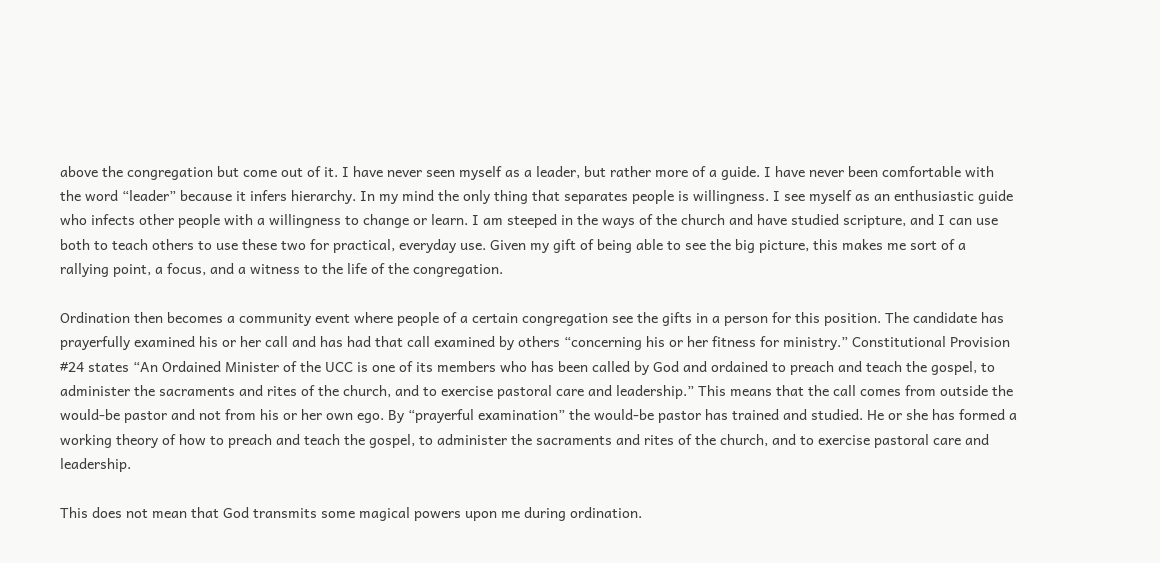above the congregation but come out of it. I have never seen myself as a leader, but rather more of a guide. I have never been comfortable with the word “leader” because it infers hierarchy. In my mind the only thing that separates people is willingness. I see myself as an enthusiastic guide who infects other people with a willingness to change or learn. I am steeped in the ways of the church and have studied scripture, and I can use both to teach others to use these two for practical, everyday use. Given my gift of being able to see the big picture, this makes me sort of a rallying point, a focus, and a witness to the life of the congregation.

Ordination then becomes a community event where people of a certain congregation see the gifts in a person for this position. The candidate has prayerfully examined his or her call and has had that call examined by others “concerning his or her fitness for ministry.” Constitutional Provision #24 states “An Ordained Minister of the UCC is one of its members who has been called by God and ordained to preach and teach the gospel, to administer the sacraments and rites of the church, and to exercise pastoral care and leadership.” This means that the call comes from outside the would-be pastor and not from his or her own ego. By “prayerful examination” the would-be pastor has trained and studied. He or she has formed a working theory of how to preach and teach the gospel, to administer the sacraments and rites of the church, and to exercise pastoral care and leadership.

This does not mean that God transmits some magical powers upon me during ordination.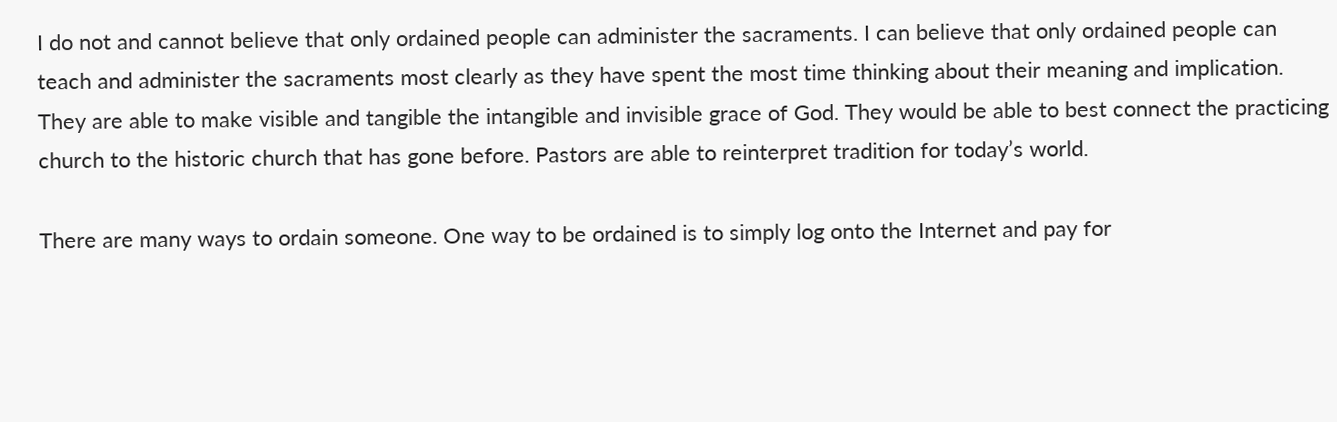I do not and cannot believe that only ordained people can administer the sacraments. I can believe that only ordained people can teach and administer the sacraments most clearly as they have spent the most time thinking about their meaning and implication. They are able to make visible and tangible the intangible and invisible grace of God. They would be able to best connect the practicing church to the historic church that has gone before. Pastors are able to reinterpret tradition for today’s world.

There are many ways to ordain someone. One way to be ordained is to simply log onto the Internet and pay for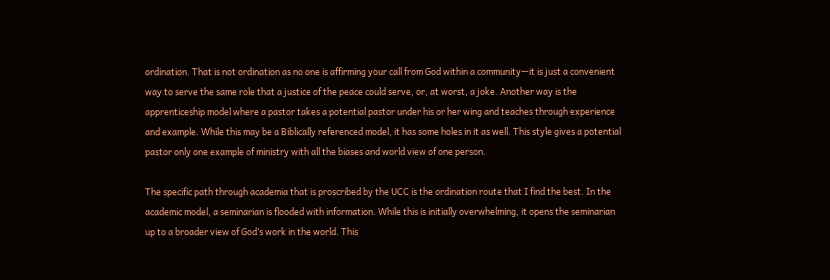ordination. That is not ordination as no one is affirming your call from God within a community—it is just a convenient way to serve the same role that a justice of the peace could serve, or, at worst, a joke. Another way is the apprenticeship model where a pastor takes a potential pastor under his or her wing and teaches through experience and example. While this may be a Biblically referenced model, it has some holes in it as well. This style gives a potential pastor only one example of ministry with all the biases and world view of one person.

The specific path through academia that is proscribed by the UCC is the ordination route that I find the best. In the academic model, a seminarian is flooded with information. While this is initially overwhelming, it opens the seminarian up to a broader view of God’s work in the world. This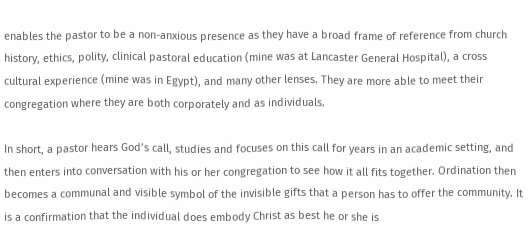enables the pastor to be a non-anxious presence as they have a broad frame of reference from church history, ethics, polity, clinical pastoral education (mine was at Lancaster General Hospital), a cross cultural experience (mine was in Egypt), and many other lenses. They are more able to meet their congregation where they are both corporately and as individuals.

In short, a pastor hears God’s call, studies and focuses on this call for years in an academic setting, and then enters into conversation with his or her congregation to see how it all fits together. Ordination then becomes a communal and visible symbol of the invisible gifts that a person has to offer the community. It is a confirmation that the individual does embody Christ as best he or she is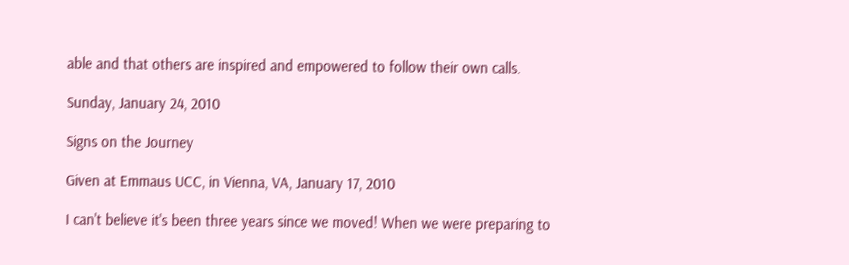able and that others are inspired and empowered to follow their own calls.

Sunday, January 24, 2010

Signs on the Journey

Given at Emmaus UCC, in Vienna, VA, January 17, 2010

I can't believe it's been three years since we moved! When we were preparing to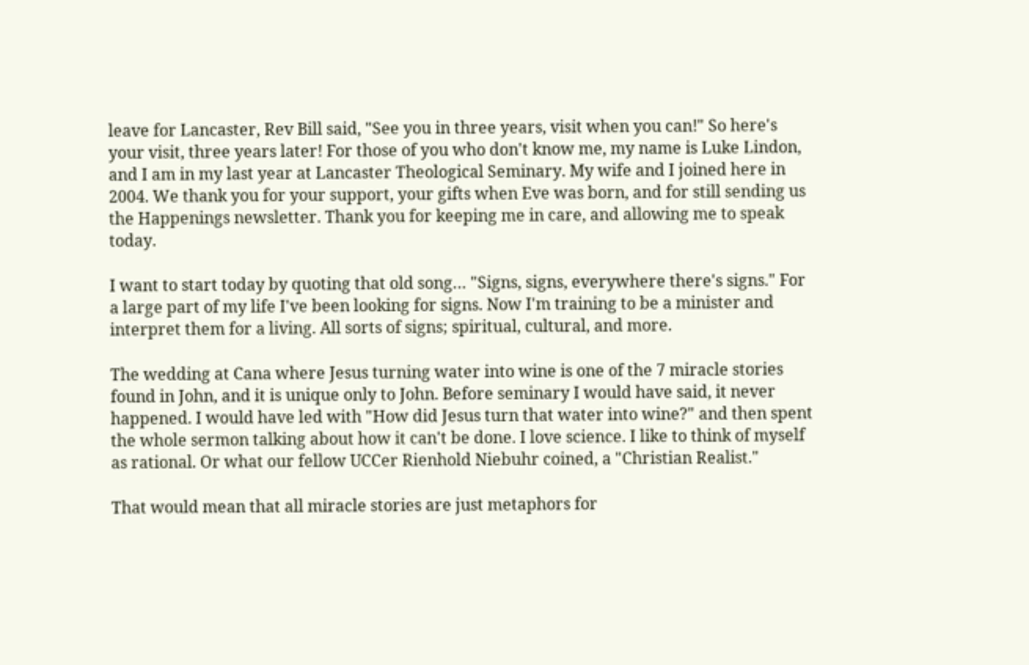leave for Lancaster, Rev Bill said, "See you in three years, visit when you can!" So here's your visit, three years later! For those of you who don't know me, my name is Luke Lindon, and I am in my last year at Lancaster Theological Seminary. My wife and I joined here in 2004. We thank you for your support, your gifts when Eve was born, and for still sending us the Happenings newsletter. Thank you for keeping me in care, and allowing me to speak today.

I want to start today by quoting that old song… "Signs, signs, everywhere there's signs." For a large part of my life I've been looking for signs. Now I'm training to be a minister and interpret them for a living. All sorts of signs; spiritual, cultural, and more.

The wedding at Cana where Jesus turning water into wine is one of the 7 miracle stories found in John, and it is unique only to John. Before seminary I would have said, it never happened. I would have led with "How did Jesus turn that water into wine?" and then spent the whole sermon talking about how it can't be done. I love science. I like to think of myself as rational. Or what our fellow UCCer Rienhold Niebuhr coined, a "Christian Realist."

That would mean that all miracle stories are just metaphors for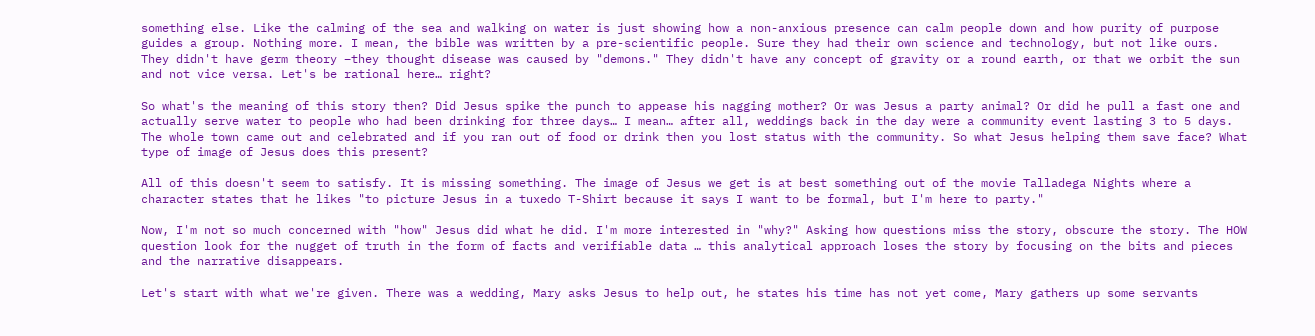something else. Like the calming of the sea and walking on water is just showing how a non-anxious presence can calm people down and how purity of purpose guides a group. Nothing more. I mean, the bible was written by a pre-scientific people. Sure they had their own science and technology, but not like ours. They didn't have germ theory –they thought disease was caused by "demons." They didn't have any concept of gravity or a round earth, or that we orbit the sun and not vice versa. Let's be rational here… right?

So what's the meaning of this story then? Did Jesus spike the punch to appease his nagging mother? Or was Jesus a party animal? Or did he pull a fast one and actually serve water to people who had been drinking for three days… I mean… after all, weddings back in the day were a community event lasting 3 to 5 days. The whole town came out and celebrated and if you ran out of food or drink then you lost status with the community. So what Jesus helping them save face? What type of image of Jesus does this present?

All of this doesn't seem to satisfy. It is missing something. The image of Jesus we get is at best something out of the movie Talladega Nights where a character states that he likes "to picture Jesus in a tuxedo T-Shirt because it says I want to be formal, but I'm here to party."

Now, I'm not so much concerned with "how" Jesus did what he did. I'm more interested in "why?" Asking how questions miss the story, obscure the story. The HOW question look for the nugget of truth in the form of facts and verifiable data … this analytical approach loses the story by focusing on the bits and pieces and the narrative disappears.

Let's start with what we're given. There was a wedding, Mary asks Jesus to help out, he states his time has not yet come, Mary gathers up some servants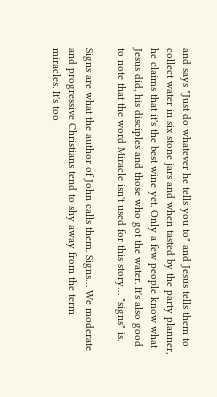and says "Just do whatever he tells you to" and Jesus tells them to collect water in six stone jars and when tasted by the party planner, he claims that it's the best wine yet. Only a few people know what Jesus did, his disciples and those who got the water. It's also good to note that the word Miracle isn't used for this story… "signs" is.

Signs are what the author of John calls them. Signs… We moderate and progressive Christians tend to shy away from the term miracles. It's too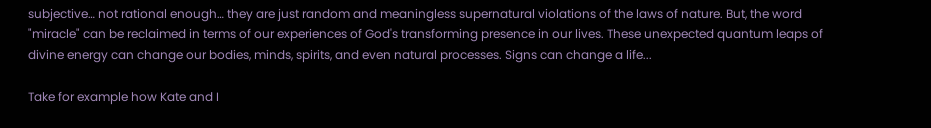subjective… not rational enough… they are just random and meaningless supernatural violations of the laws of nature. But, the word "miracle" can be reclaimed in terms of our experiences of God's transforming presence in our lives. These unexpected quantum leaps of divine energy can change our bodies, minds, spirits, and even natural processes. Signs can change a life...

Take for example how Kate and I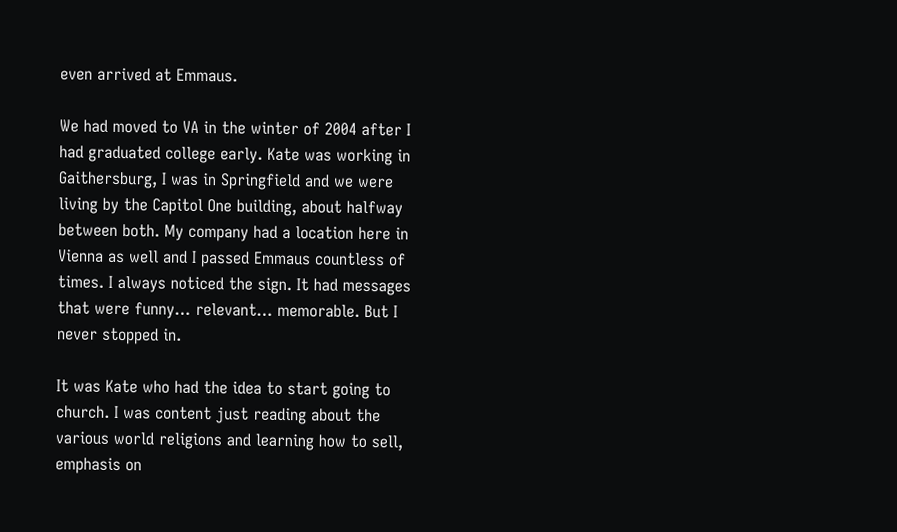even arrived at Emmaus.

We had moved to VA in the winter of 2004 after I had graduated college early. Kate was working in Gaithersburg, I was in Springfield and we were living by the Capitol One building, about halfway between both. My company had a location here in Vienna as well and I passed Emmaus countless of times. I always noticed the sign. It had messages that were funny… relevant… memorable. But I never stopped in.

It was Kate who had the idea to start going to church. I was content just reading about the various world religions and learning how to sell, emphasis on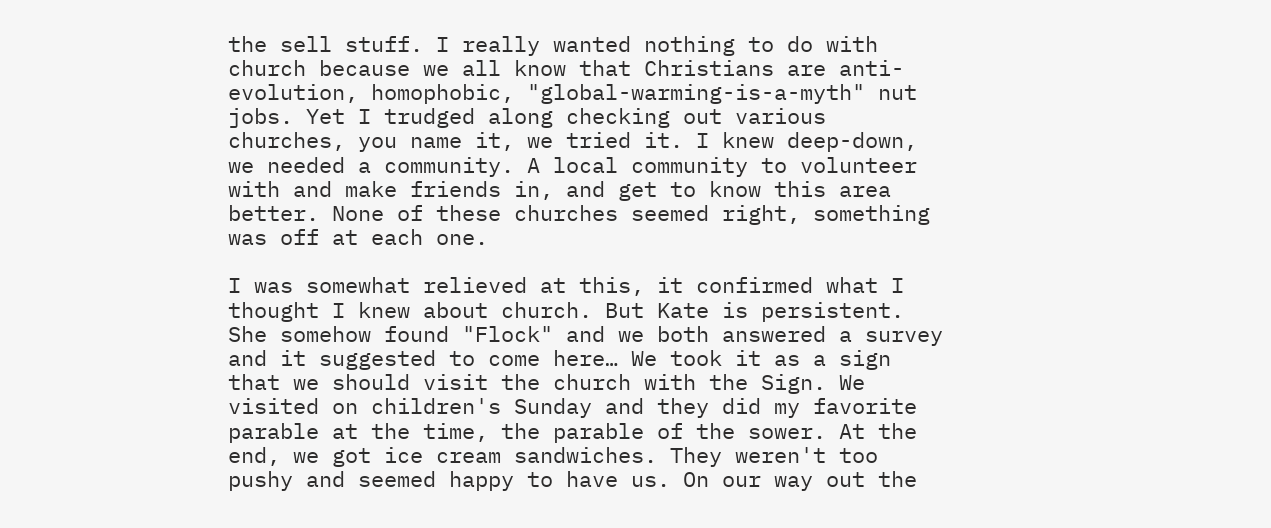the sell stuff. I really wanted nothing to do with church because we all know that Christians are anti-evolution, homophobic, "global-warming-is-a-myth" nut jobs. Yet I trudged along checking out various churches, you name it, we tried it. I knew deep-down, we needed a community. A local community to volunteer with and make friends in, and get to know this area better. None of these churches seemed right, something was off at each one.

I was somewhat relieved at this, it confirmed what I thought I knew about church. But Kate is persistent. She somehow found "Flock" and we both answered a survey and it suggested to come here… We took it as a sign that we should visit the church with the Sign. We visited on children's Sunday and they did my favorite parable at the time, the parable of the sower. At the end, we got ice cream sandwiches. They weren't too pushy and seemed happy to have us. On our way out the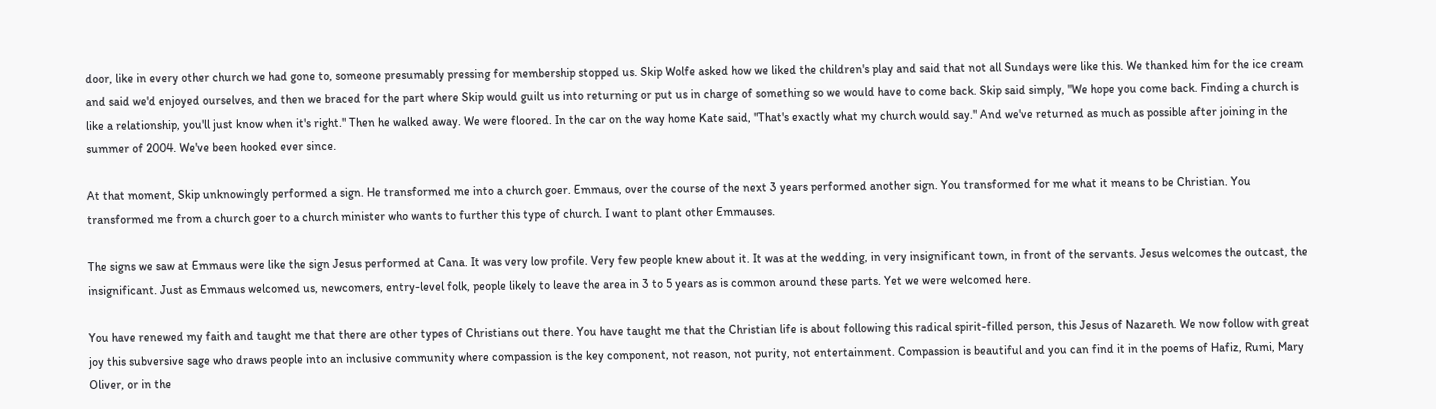door, like in every other church we had gone to, someone presumably pressing for membership stopped us. Skip Wolfe asked how we liked the children's play and said that not all Sundays were like this. We thanked him for the ice cream and said we'd enjoyed ourselves, and then we braced for the part where Skip would guilt us into returning or put us in charge of something so we would have to come back. Skip said simply, "We hope you come back. Finding a church is like a relationship, you'll just know when it's right." Then he walked away. We were floored. In the car on the way home Kate said, "That's exactly what my church would say." And we've returned as much as possible after joining in the summer of 2004. We've been hooked ever since.

At that moment, Skip unknowingly performed a sign. He transformed me into a church goer. Emmaus, over the course of the next 3 years performed another sign. You transformed for me what it means to be Christian. You transformed me from a church goer to a church minister who wants to further this type of church. I want to plant other Emmauses.

The signs we saw at Emmaus were like the sign Jesus performed at Cana. It was very low profile. Very few people knew about it. It was at the wedding, in very insignificant town, in front of the servants. Jesus welcomes the outcast, the insignificant. Just as Emmaus welcomed us, newcomers, entry-level folk, people likely to leave the area in 3 to 5 years as is common around these parts. Yet we were welcomed here.

You have renewed my faith and taught me that there are other types of Christians out there. You have taught me that the Christian life is about following this radical spirit-filled person, this Jesus of Nazareth. We now follow with great joy this subversive sage who draws people into an inclusive community where compassion is the key component, not reason, not purity, not entertainment. Compassion is beautiful and you can find it in the poems of Hafiz, Rumi, Mary Oliver, or in the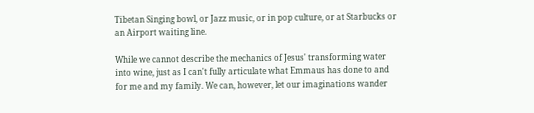Tibetan Singing bowl, or Jazz music, or in pop culture, or at Starbucks or an Airport waiting line.

While we cannot describe the mechanics of Jesus' transforming water into wine, just as I can't fully articulate what Emmaus has done to and for me and my family. We can, however, let our imaginations wander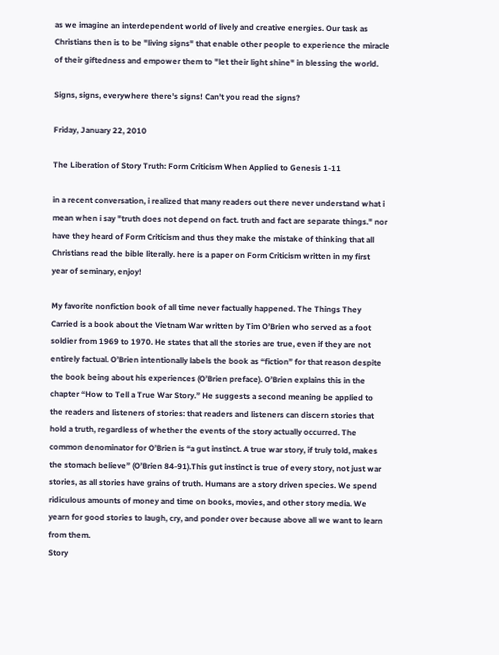as we imagine an interdependent world of lively and creative energies. Our task as Christians then is to be "living signs" that enable other people to experience the miracle of their giftedness and empower them to "let their light shine" in blessing the world.

Signs, signs, everywhere there's signs! Can't you read the signs?

Friday, January 22, 2010

The Liberation of Story Truth: Form Criticism When Applied to Genesis 1-11

in a recent conversation, i realized that many readers out there never understand what i mean when i say "truth does not depend on fact. truth and fact are separate things." nor have they heard of Form Criticism and thus they make the mistake of thinking that all Christians read the bible literally. here is a paper on Form Criticism written in my first year of seminary, enjoy!

My favorite nonfiction book of all time never factually happened. The Things They Carried is a book about the Vietnam War written by Tim O’Brien who served as a foot soldier from 1969 to 1970. He states that all the stories are true, even if they are not entirely factual. O’Brien intentionally labels the book as “fiction” for that reason despite the book being about his experiences (O’Brien preface). O’Brien explains this in the chapter “How to Tell a True War Story.” He suggests a second meaning be applied to the readers and listeners of stories: that readers and listeners can discern stories that hold a truth, regardless of whether the events of the story actually occurred. The common denominator for O’Brien is “a gut instinct. A true war story, if truly told, makes the stomach believe” (O’Brien 84-91).This gut instinct is true of every story, not just war stories, as all stories have grains of truth. Humans are a story driven species. We spend ridiculous amounts of money and time on books, movies, and other story media. We yearn for good stories to laugh, cry, and ponder over because above all we want to learn from them.
Story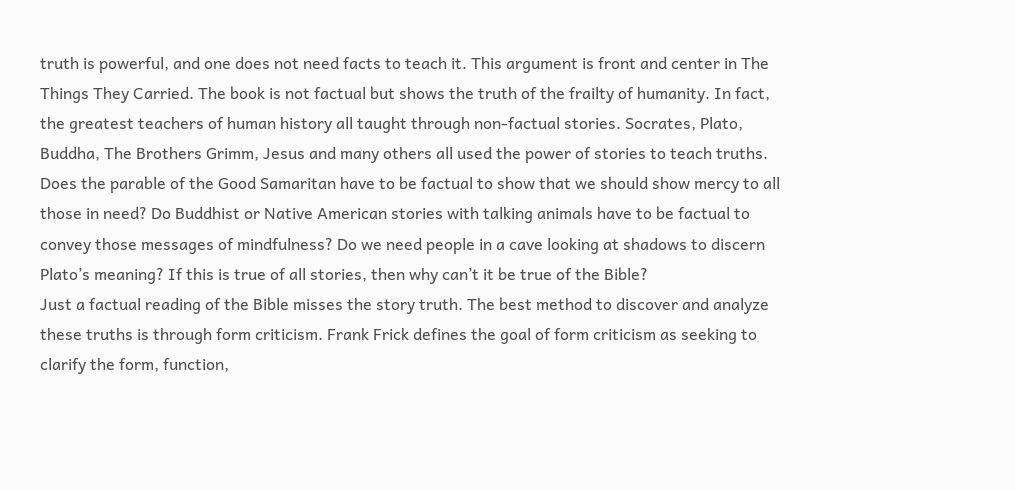truth is powerful, and one does not need facts to teach it. This argument is front and center in The Things They Carried. The book is not factual but shows the truth of the frailty of humanity. In fact, the greatest teachers of human history all taught through non-factual stories. Socrates, Plato, Buddha, The Brothers Grimm, Jesus and many others all used the power of stories to teach truths. Does the parable of the Good Samaritan have to be factual to show that we should show mercy to all those in need? Do Buddhist or Native American stories with talking animals have to be factual to convey those messages of mindfulness? Do we need people in a cave looking at shadows to discern Plato’s meaning? If this is true of all stories, then why can’t it be true of the Bible?
Just a factual reading of the Bible misses the story truth. The best method to discover and analyze these truths is through form criticism. Frank Frick defines the goal of form criticism as seeking to clarify the form, function,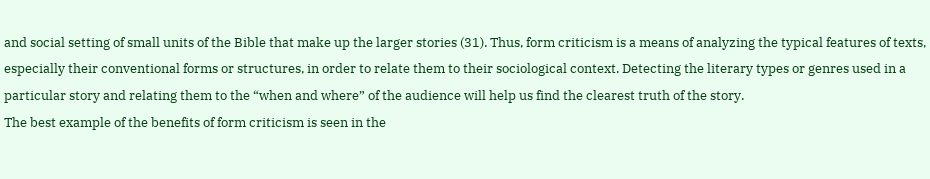and social setting of small units of the Bible that make up the larger stories (31). Thus, form criticism is a means of analyzing the typical features of texts, especially their conventional forms or structures, in order to relate them to their sociological context. Detecting the literary types or genres used in a particular story and relating them to the “when and where” of the audience will help us find the clearest truth of the story.
The best example of the benefits of form criticism is seen in the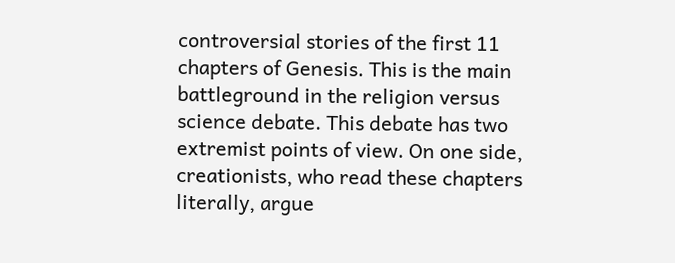controversial stories of the first 11 chapters of Genesis. This is the main battleground in the religion versus science debate. This debate has two extremist points of view. On one side, creationists, who read these chapters literally, argue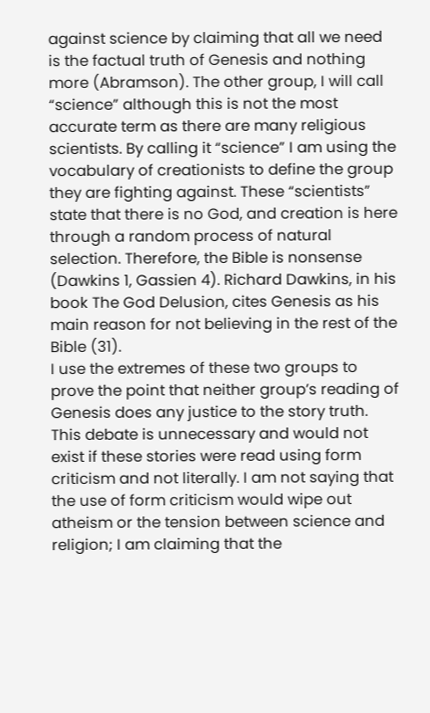against science by claiming that all we need is the factual truth of Genesis and nothing more (Abramson). The other group, I will call “science” although this is not the most accurate term as there are many religious scientists. By calling it “science” I am using the vocabulary of creationists to define the group they are fighting against. These “scientists” state that there is no God, and creation is here through a random process of natural selection. Therefore, the Bible is nonsense (Dawkins 1, Gassien 4). Richard Dawkins, in his book The God Delusion, cites Genesis as his main reason for not believing in the rest of the Bible (31).
I use the extremes of these two groups to prove the point that neither group’s reading of Genesis does any justice to the story truth. This debate is unnecessary and would not exist if these stories were read using form criticism and not literally. I am not saying that the use of form criticism would wipe out atheism or the tension between science and religion; I am claiming that the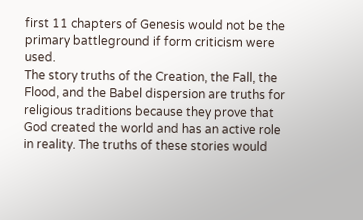first 11 chapters of Genesis would not be the primary battleground if form criticism were used.
The story truths of the Creation, the Fall, the Flood, and the Babel dispersion are truths for religious traditions because they prove that God created the world and has an active role in reality. The truths of these stories would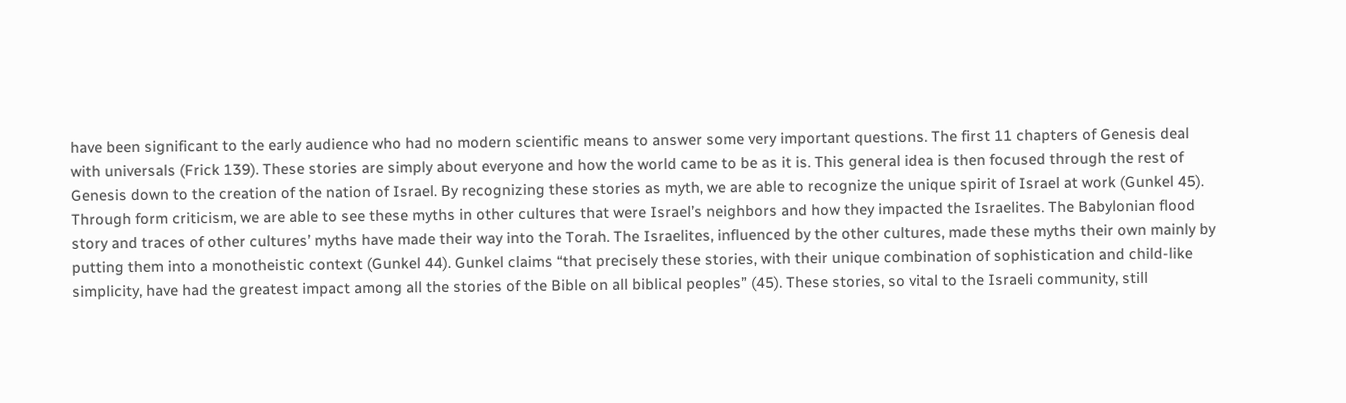have been significant to the early audience who had no modern scientific means to answer some very important questions. The first 11 chapters of Genesis deal with universals (Frick 139). These stories are simply about everyone and how the world came to be as it is. This general idea is then focused through the rest of Genesis down to the creation of the nation of Israel. By recognizing these stories as myth, we are able to recognize the unique spirit of Israel at work (Gunkel 45). Through form criticism, we are able to see these myths in other cultures that were Israel’s neighbors and how they impacted the Israelites. The Babylonian flood story and traces of other cultures’ myths have made their way into the Torah. The Israelites, influenced by the other cultures, made these myths their own mainly by putting them into a monotheistic context (Gunkel 44). Gunkel claims “that precisely these stories, with their unique combination of sophistication and child-like simplicity, have had the greatest impact among all the stories of the Bible on all biblical peoples” (45). These stories, so vital to the Israeli community, still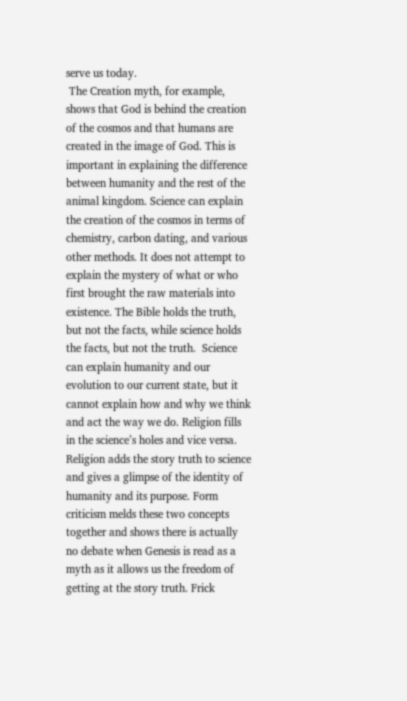serve us today.
 The Creation myth, for example, shows that God is behind the creation of the cosmos and that humans are created in the image of God. This is important in explaining the difference between humanity and the rest of the animal kingdom. Science can explain the creation of the cosmos in terms of chemistry, carbon dating, and various other methods. It does not attempt to explain the mystery of what or who first brought the raw materials into existence. The Bible holds the truth, but not the facts, while science holds the facts, but not the truth.  Science can explain humanity and our evolution to our current state, but it cannot explain how and why we think and act the way we do. Religion fills in the science’s holes and vice versa. Religion adds the story truth to science and gives a glimpse of the identity of humanity and its purpose. Form criticism melds these two concepts together and shows there is actually no debate when Genesis is read as a myth as it allows us the freedom of getting at the story truth. Frick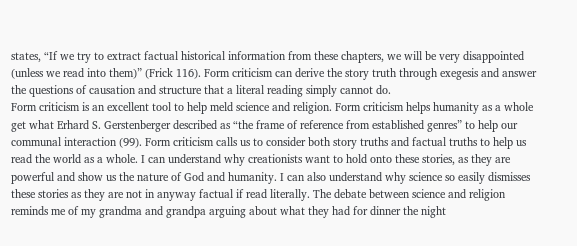states, “If we try to extract factual historical information from these chapters, we will be very disappointed (unless we read into them)” (Frick 116). Form criticism can derive the story truth through exegesis and answer the questions of causation and structure that a literal reading simply cannot do.
Form criticism is an excellent tool to help meld science and religion. Form criticism helps humanity as a whole get what Erhard S. Gerstenberger described as “the frame of reference from established genres” to help our communal interaction (99). Form criticism calls us to consider both story truths and factual truths to help us read the world as a whole. I can understand why creationists want to hold onto these stories, as they are powerful and show us the nature of God and humanity. I can also understand why science so easily dismisses these stories as they are not in anyway factual if read literally. The debate between science and religion reminds me of my grandma and grandpa arguing about what they had for dinner the night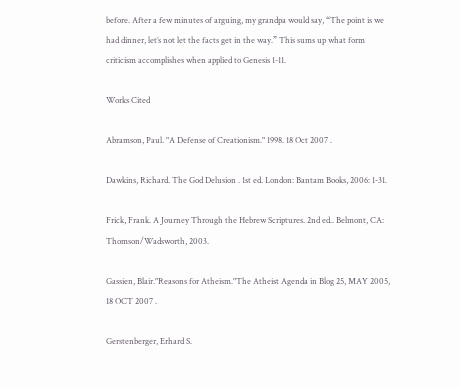before. After a few minutes of arguing, my grandpa would say, “The point is we had dinner, let’s not let the facts get in the way.” This sums up what form criticism accomplishes when applied to Genesis 1-11.

Works Cited

Abramson, Paul. "A Defense of Creationism." 1998. 18 Oct 2007 .

Dawkins, Richard. The God Delusion . 1st ed. London: Bantam Books, 2006: 1-31.

Frick, Frank. A Journey Through the Hebrew Scriptures. 2nd ed.. Belmont, CA: Thomson/Wadsworth, 2003.

Gassien, Blair."Reasons for Atheism."The Atheist Agenda in Blog 25, MAY 2005, 18 OCT 2007 .

Gerstenberger, Erhard S.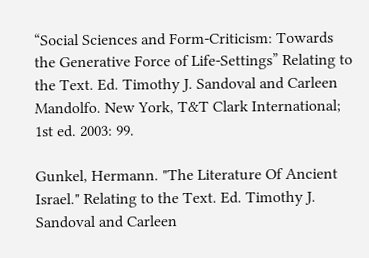“Social Sciences and Form-Criticism: Towards the Generative Force of Life-Settings” Relating to the Text. Ed. Timothy J. Sandoval and Carleen Mandolfo. New York, T&T Clark International; 1st ed. 2003: 99.

Gunkel, Hermann. "The Literature Of Ancient Israel." Relating to the Text. Ed. Timothy J. Sandoval and Carleen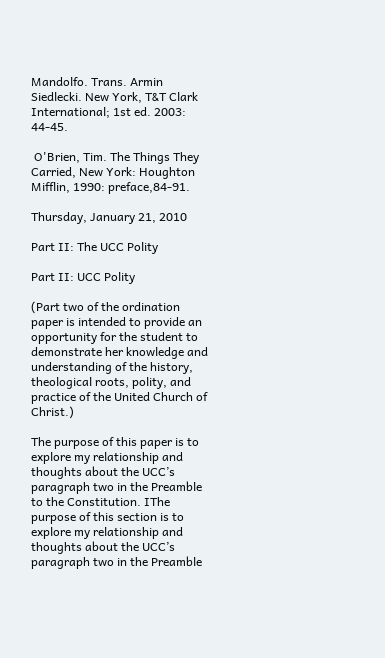Mandolfo. Trans. Armin Siedlecki. New York, T&T Clark International; 1st ed. 2003: 44-45.

 O'Brien, Tim. The Things They Carried, New York: Houghton Mifflin, 1990: preface,84-91.

Thursday, January 21, 2010

Part II: The UCC Polity

Part II: UCC Polity

(Part two of the ordination paper is intended to provide an opportunity for the student to demonstrate her knowledge and understanding of the history, theological roots, polity, and practice of the United Church of Christ.)

The purpose of this paper is to explore my relationship and thoughts about the UCC’s paragraph two in the Preamble to the Constitution. IThe purpose of this section is to explore my relationship and thoughts about the UCC’s paragraph two in the Preamble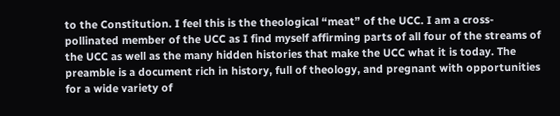to the Constitution. I feel this is the theological “meat” of the UCC. I am a cross-pollinated member of the UCC as I find myself affirming parts of all four of the streams of the UCC as well as the many hidden histories that make the UCC what it is today. The preamble is a document rich in history, full of theology, and pregnant with opportunities for a wide variety of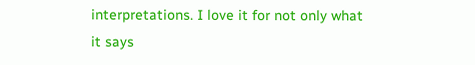interpretations. I love it for not only what it says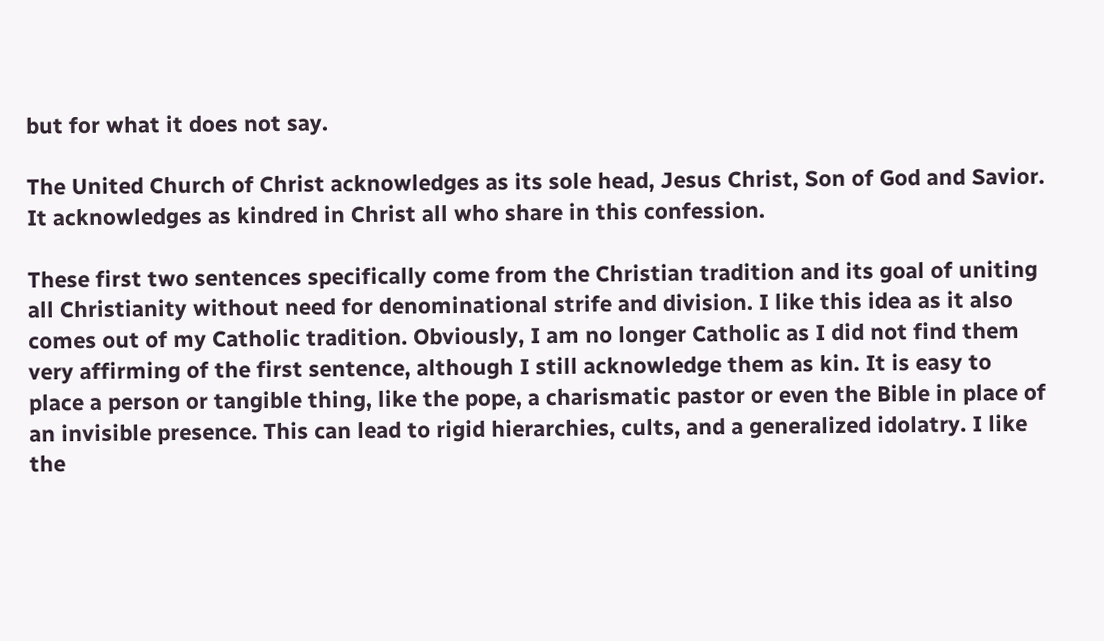but for what it does not say.

The United Church of Christ acknowledges as its sole head, Jesus Christ, Son of God and Savior. It acknowledges as kindred in Christ all who share in this confession.

These first two sentences specifically come from the Christian tradition and its goal of uniting all Christianity without need for denominational strife and division. I like this idea as it also comes out of my Catholic tradition. Obviously, I am no longer Catholic as I did not find them very affirming of the first sentence, although I still acknowledge them as kin. It is easy to place a person or tangible thing, like the pope, a charismatic pastor or even the Bible in place of an invisible presence. This can lead to rigid hierarchies, cults, and a generalized idolatry. I like the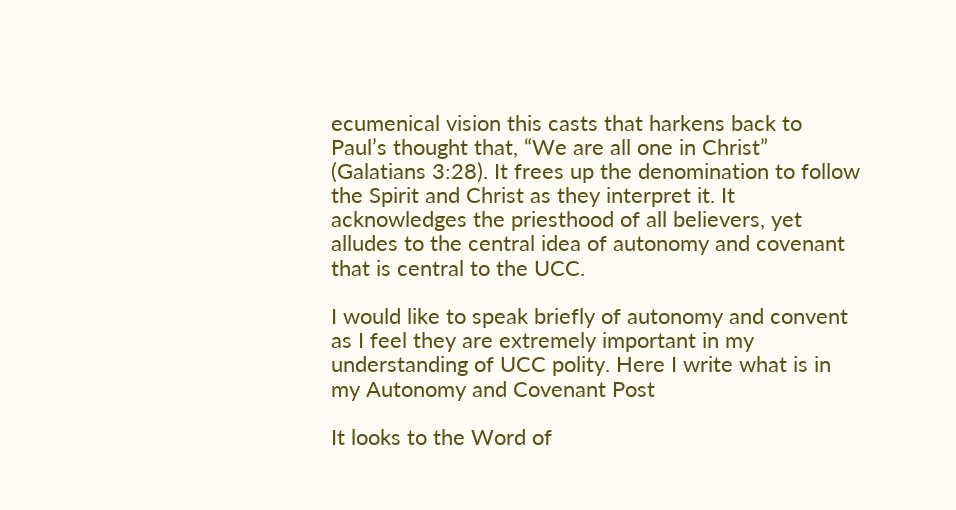ecumenical vision this casts that harkens back to Paul’s thought that, “We are all one in Christ” (Galatians 3:28). It frees up the denomination to follow the Spirit and Christ as they interpret it. It acknowledges the priesthood of all believers, yet alludes to the central idea of autonomy and covenant that is central to the UCC.

I would like to speak briefly of autonomy and convent as I feel they are extremely important in my understanding of UCC polity. Here I write what is in my Autonomy and Covenant Post

It looks to the Word of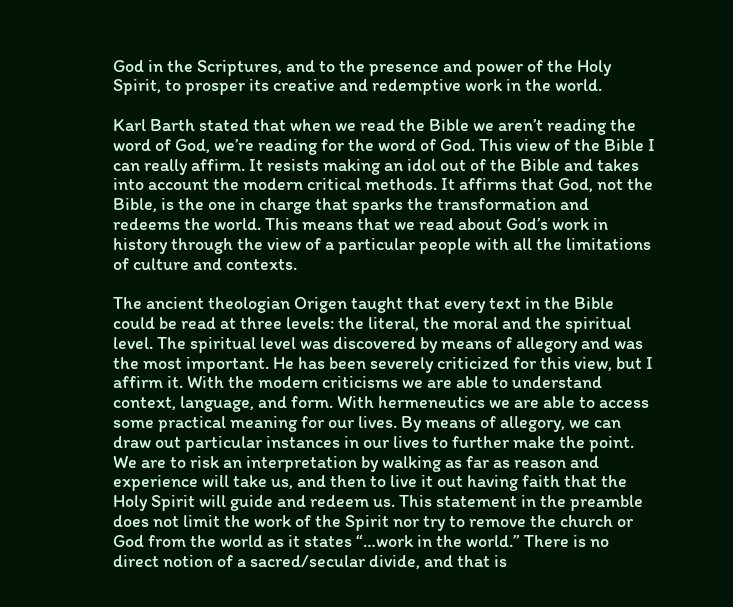God in the Scriptures, and to the presence and power of the Holy Spirit, to prosper its creative and redemptive work in the world.

Karl Barth stated that when we read the Bible we aren’t reading the word of God, we’re reading for the word of God. This view of the Bible I can really affirm. It resists making an idol out of the Bible and takes into account the modern critical methods. It affirms that God, not the Bible, is the one in charge that sparks the transformation and redeems the world. This means that we read about God’s work in history through the view of a particular people with all the limitations of culture and contexts.

The ancient theologian Origen taught that every text in the Bible could be read at three levels: the literal, the moral and the spiritual level. The spiritual level was discovered by means of allegory and was the most important. He has been severely criticized for this view, but I affirm it. With the modern criticisms we are able to understand context, language, and form. With hermeneutics we are able to access some practical meaning for our lives. By means of allegory, we can draw out particular instances in our lives to further make the point. We are to risk an interpretation by walking as far as reason and experience will take us, and then to live it out having faith that the Holy Spirit will guide and redeem us. This statement in the preamble does not limit the work of the Spirit nor try to remove the church or God from the world as it states “…work in the world.” There is no direct notion of a sacred/secular divide, and that is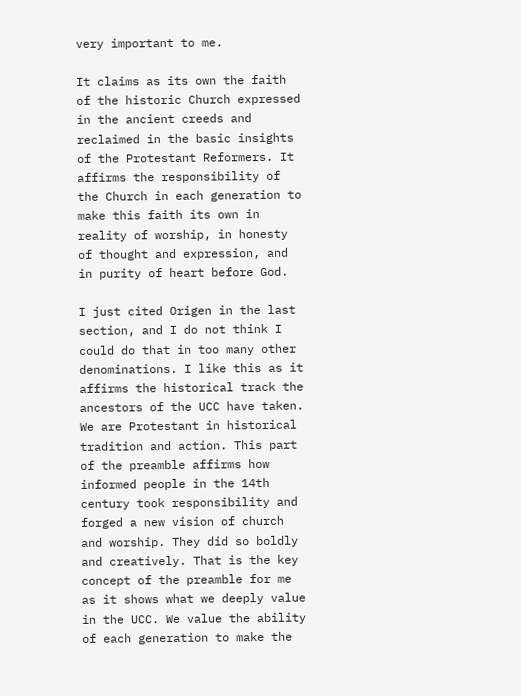very important to me.

It claims as its own the faith of the historic Church expressed in the ancient creeds and reclaimed in the basic insights of the Protestant Reformers. It affirms the responsibility of the Church in each generation to make this faith its own in reality of worship, in honesty of thought and expression, and in purity of heart before God.

I just cited Origen in the last section, and I do not think I could do that in too many other denominations. I like this as it affirms the historical track the ancestors of the UCC have taken. We are Protestant in historical tradition and action. This part of the preamble affirms how informed people in the 14th century took responsibility and forged a new vision of church and worship. They did so boldly and creatively. That is the key concept of the preamble for me as it shows what we deeply value in the UCC. We value the ability of each generation to make the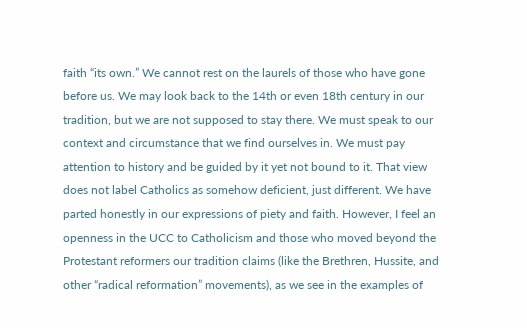faith “its own.” We cannot rest on the laurels of those who have gone before us. We may look back to the 14th or even 18th century in our tradition, but we are not supposed to stay there. We must speak to our context and circumstance that we find ourselves in. We must pay attention to history and be guided by it yet not bound to it. That view does not label Catholics as somehow deficient, just different. We have parted honestly in our expressions of piety and faith. However, I feel an openness in the UCC to Catholicism and those who moved beyond the Protestant reformers our tradition claims (like the Brethren, Hussite, and other “radical reformation” movements), as we see in the examples of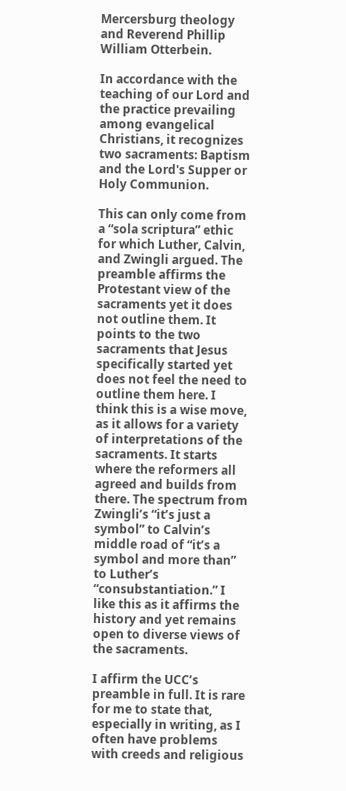Mercersburg theology and Reverend Phillip William Otterbein.

In accordance with the teaching of our Lord and the practice prevailing among evangelical Christians, it recognizes two sacraments: Baptism and the Lord's Supper or Holy Communion.

This can only come from a “sola scriptura” ethic for which Luther, Calvin, and Zwingli argued. The preamble affirms the Protestant view of the sacraments yet it does not outline them. It points to the two sacraments that Jesus specifically started yet does not feel the need to outline them here. I think this is a wise move, as it allows for a variety of interpretations of the sacraments. It starts where the reformers all agreed and builds from there. The spectrum from Zwingli’s “it’s just a symbol” to Calvin’s middle road of “it’s a symbol and more than” to Luther’s “consubstantiation.” I like this as it affirms the history and yet remains open to diverse views of the sacraments.

I affirm the UCC’s preamble in full. It is rare for me to state that, especially in writing, as I often have problems with creeds and religious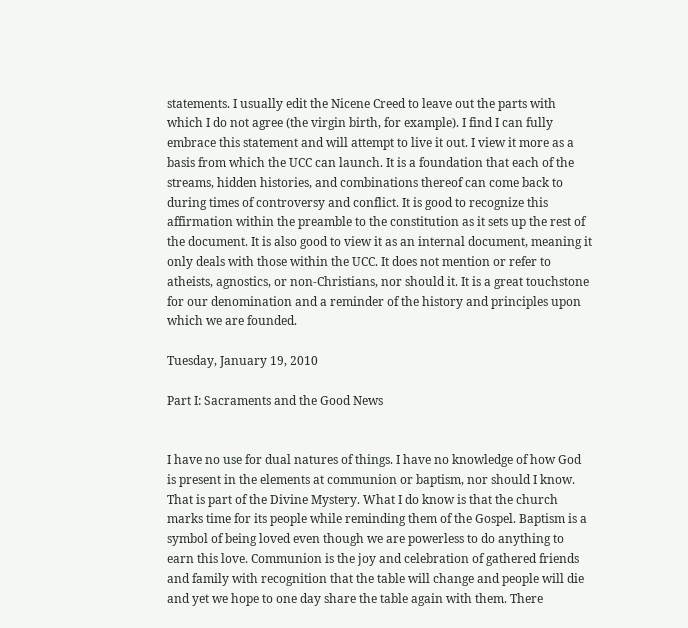statements. I usually edit the Nicene Creed to leave out the parts with which I do not agree (the virgin birth, for example). I find I can fully embrace this statement and will attempt to live it out. I view it more as a basis from which the UCC can launch. It is a foundation that each of the streams, hidden histories, and combinations thereof can come back to during times of controversy and conflict. It is good to recognize this affirmation within the preamble to the constitution as it sets up the rest of the document. It is also good to view it as an internal document, meaning it only deals with those within the UCC. It does not mention or refer to atheists, agnostics, or non-Christians, nor should it. It is a great touchstone for our denomination and a reminder of the history and principles upon which we are founded.

Tuesday, January 19, 2010

Part I: Sacraments and the Good News


I have no use for dual natures of things. I have no knowledge of how God is present in the elements at communion or baptism, nor should I know. That is part of the Divine Mystery. What I do know is that the church marks time for its people while reminding them of the Gospel. Baptism is a symbol of being loved even though we are powerless to do anything to earn this love. Communion is the joy and celebration of gathered friends and family with recognition that the table will change and people will die and yet we hope to one day share the table again with them. There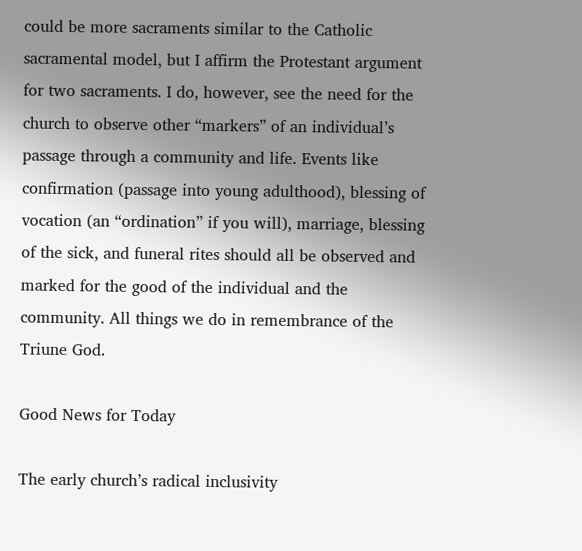could be more sacraments similar to the Catholic sacramental model, but I affirm the Protestant argument for two sacraments. I do, however, see the need for the church to observe other “markers” of an individual’s passage through a community and life. Events like confirmation (passage into young adulthood), blessing of vocation (an “ordination” if you will), marriage, blessing of the sick, and funeral rites should all be observed and marked for the good of the individual and the community. All things we do in remembrance of the Triune God.

Good News for Today

The early church’s radical inclusivity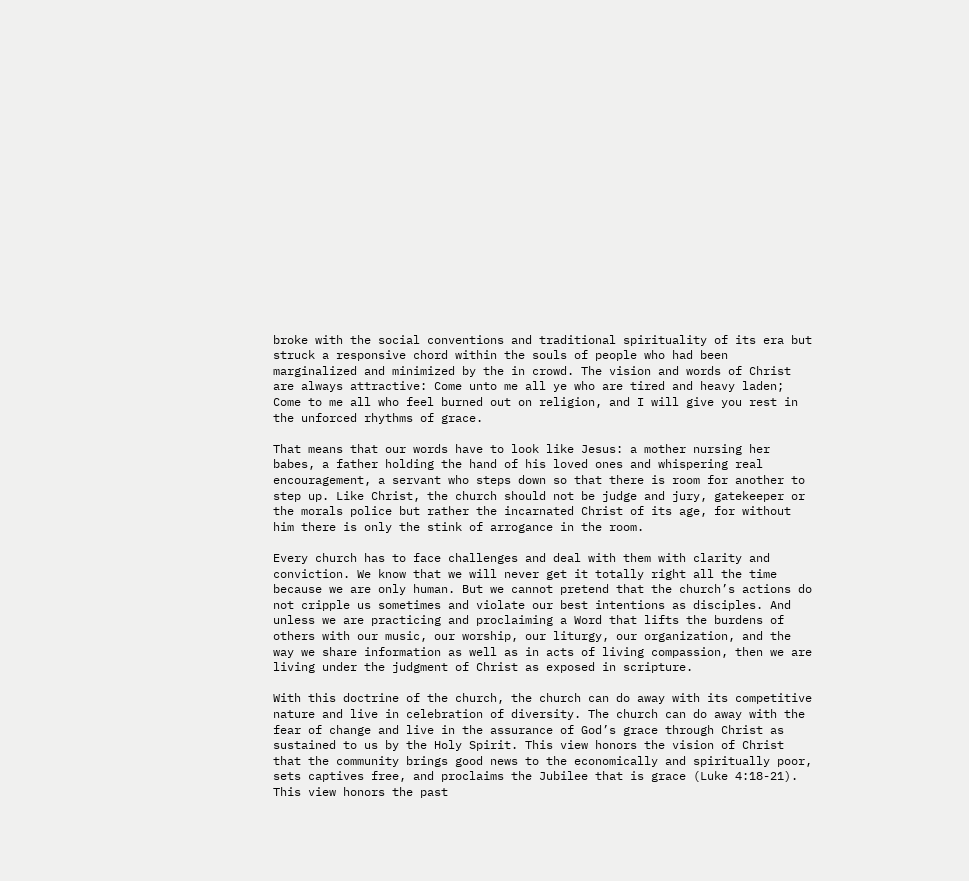broke with the social conventions and traditional spirituality of its era but struck a responsive chord within the souls of people who had been marginalized and minimized by the in crowd. The vision and words of Christ are always attractive: Come unto me all ye who are tired and heavy laden; Come to me all who feel burned out on religion, and I will give you rest in the unforced rhythms of grace.

That means that our words have to look like Jesus: a mother nursing her babes, a father holding the hand of his loved ones and whispering real encouragement, a servant who steps down so that there is room for another to step up. Like Christ, the church should not be judge and jury, gatekeeper or the morals police but rather the incarnated Christ of its age, for without him there is only the stink of arrogance in the room.

Every church has to face challenges and deal with them with clarity and conviction. We know that we will never get it totally right all the time because we are only human. But we cannot pretend that the church’s actions do not cripple us sometimes and violate our best intentions as disciples. And unless we are practicing and proclaiming a Word that lifts the burdens of others with our music, our worship, our liturgy, our organization, and the way we share information as well as in acts of living compassion, then we are living under the judgment of Christ as exposed in scripture.

With this doctrine of the church, the church can do away with its competitive nature and live in celebration of diversity. The church can do away with the fear of change and live in the assurance of God’s grace through Christ as sustained to us by the Holy Spirit. This view honors the vision of Christ that the community brings good news to the economically and spiritually poor, sets captives free, and proclaims the Jubilee that is grace (Luke 4:18-21). This view honors the past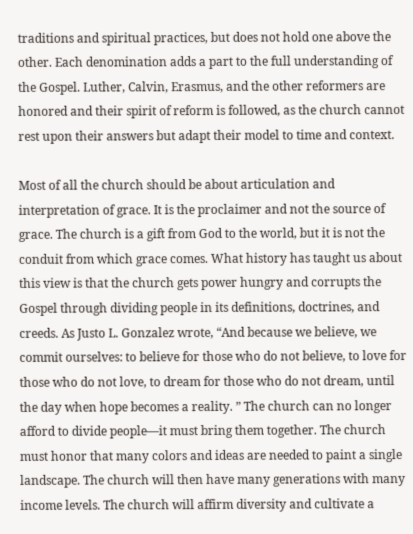traditions and spiritual practices, but does not hold one above the other. Each denomination adds a part to the full understanding of the Gospel. Luther, Calvin, Erasmus, and the other reformers are honored and their spirit of reform is followed, as the church cannot rest upon their answers but adapt their model to time and context.

Most of all the church should be about articulation and interpretation of grace. It is the proclaimer and not the source of grace. The church is a gift from God to the world, but it is not the conduit from which grace comes. What history has taught us about this view is that the church gets power hungry and corrupts the Gospel through dividing people in its definitions, doctrines, and creeds. As Justo L. Gonzalez wrote, “And because we believe, we commit ourselves: to believe for those who do not believe, to love for those who do not love, to dream for those who do not dream, until the day when hope becomes a reality. ” The church can no longer afford to divide people—it must bring them together. The church must honor that many colors and ideas are needed to paint a single landscape. The church will then have many generations with many income levels. The church will affirm diversity and cultivate a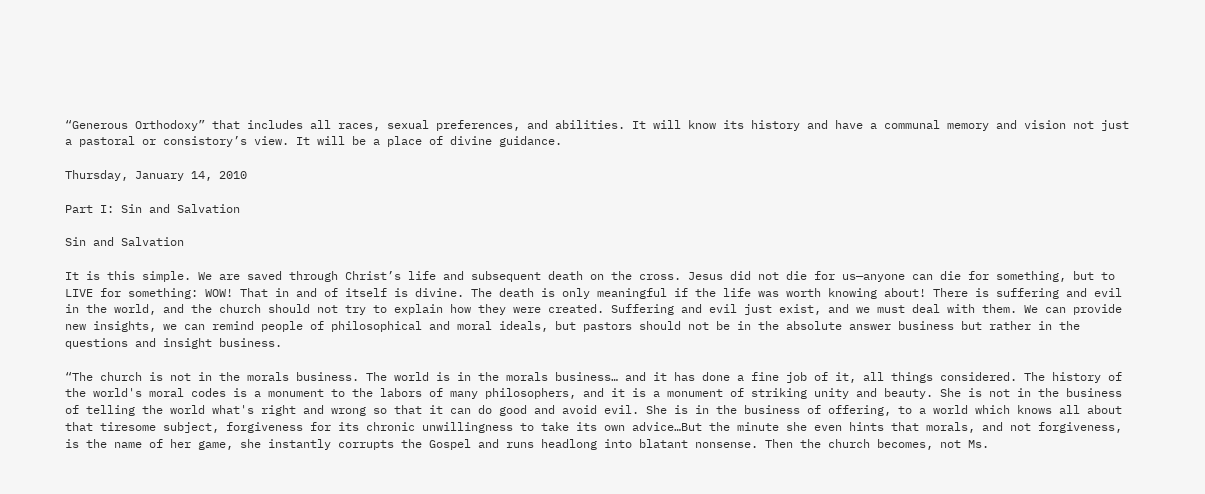“Generous Orthodoxy” that includes all races, sexual preferences, and abilities. It will know its history and have a communal memory and vision not just a pastoral or consistory’s view. It will be a place of divine guidance.

Thursday, January 14, 2010

Part I: Sin and Salvation

Sin and Salvation

It is this simple. We are saved through Christ’s life and subsequent death on the cross. Jesus did not die for us—anyone can die for something, but to LIVE for something: WOW! That in and of itself is divine. The death is only meaningful if the life was worth knowing about! There is suffering and evil in the world, and the church should not try to explain how they were created. Suffering and evil just exist, and we must deal with them. We can provide new insights, we can remind people of philosophical and moral ideals, but pastors should not be in the absolute answer business but rather in the questions and insight business.

“The church is not in the morals business. The world is in the morals business… and it has done a fine job of it, all things considered. The history of the world's moral codes is a monument to the labors of many philosophers, and it is a monument of striking unity and beauty. She is not in the business of telling the world what's right and wrong so that it can do good and avoid evil. She is in the business of offering, to a world which knows all about that tiresome subject, forgiveness for its chronic unwillingness to take its own advice…But the minute she even hints that morals, and not forgiveness, is the name of her game, she instantly corrupts the Gospel and runs headlong into blatant nonsense. Then the church becomes, not Ms.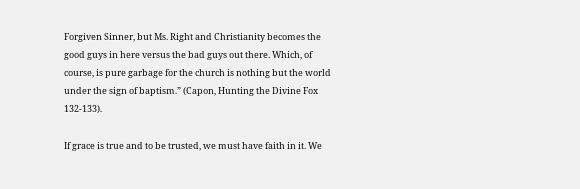Forgiven Sinner, but Ms. Right and Christianity becomes the good guys in here versus the bad guys out there. Which, of course, is pure garbage for the church is nothing but the world under the sign of baptism.” (Capon, Hunting the Divine Fox 132-133).

If grace is true and to be trusted, we must have faith in it. We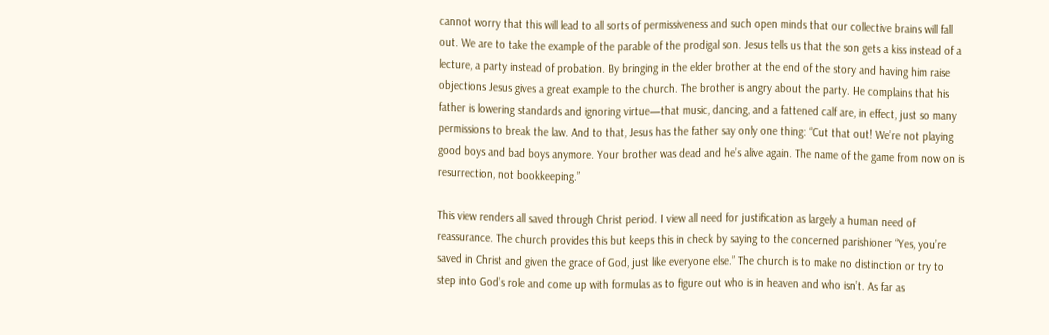cannot worry that this will lead to all sorts of permissiveness and such open minds that our collective brains will fall out. We are to take the example of the parable of the prodigal son. Jesus tells us that the son gets a kiss instead of a lecture, a party instead of probation. By bringing in the elder brother at the end of the story and having him raise objections Jesus gives a great example to the church. The brother is angry about the party. He complains that his father is lowering standards and ignoring virtue—that music, dancing, and a fattened calf are, in effect, just so many permissions to break the law. And to that, Jesus has the father say only one thing: “Cut that out! We’re not playing good boys and bad boys anymore. Your brother was dead and he’s alive again. The name of the game from now on is resurrection, not bookkeeping.”

This view renders all saved through Christ period. I view all need for justification as largely a human need of reassurance. The church provides this but keeps this in check by saying to the concerned parishioner “Yes, you’re saved in Christ and given the grace of God, just like everyone else.” The church is to make no distinction or try to step into God’s role and come up with formulas as to figure out who is in heaven and who isn’t. As far as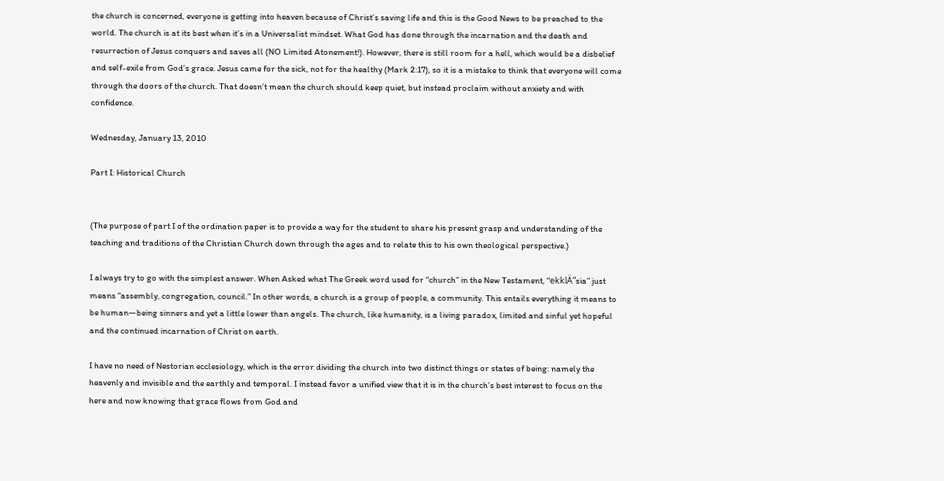the church is concerned, everyone is getting into heaven because of Christ’s saving life and this is the Good News to be preached to the world. The church is at its best when it’s in a Universalist mindset. What God has done through the incarnation and the death and resurrection of Jesus conquers and saves all (NO Limited Atonement!). However, there is still room for a hell, which would be a disbelief and self-exile from God’s grace. Jesus came for the sick, not for the healthy (Mark 2:17), so it is a mistake to think that everyone will come through the doors of the church. That doesn’t mean the church should keep quiet, but instead proclaim without anxiety and with confidence.

Wednesday, January 13, 2010

Part I: Historical Church


(The purpose of part I of the ordination paper is to provide a way for the student to share his present grasp and understanding of the teaching and traditions of the Christian Church down through the ages and to relate this to his own theological perspective.)

I always try to go with the simplest answer. When Asked what The Greek word used for “church” in the New Testament, “ekklÄ“sia” just means “assembly, congregation, council.” In other words, a church is a group of people, a community. This entails everything it means to be human—being sinners and yet a little lower than angels. The church, like humanity, is a living paradox, limited and sinful yet hopeful and the continued incarnation of Christ on earth.

I have no need of Nestorian ecclesiology, which is the error dividing the church into two distinct things or states of being: namely the heavenly and invisible and the earthly and temporal. I instead favor a unified view that it is in the church’s best interest to focus on the here and now knowing that grace flows from God and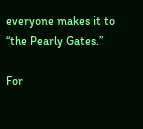everyone makes it to “the Pearly Gates.”

For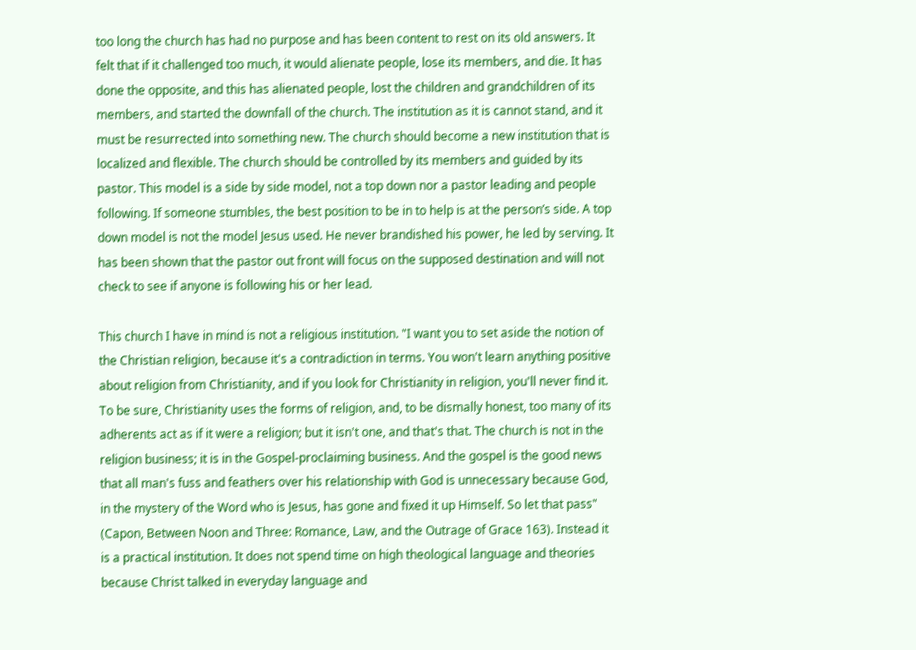too long the church has had no purpose and has been content to rest on its old answers. It felt that if it challenged too much, it would alienate people, lose its members, and die. It has done the opposite, and this has alienated people, lost the children and grandchildren of its members, and started the downfall of the church. The institution as it is cannot stand, and it must be resurrected into something new. The church should become a new institution that is localized and flexible. The church should be controlled by its members and guided by its pastor. This model is a side by side model, not a top down nor a pastor leading and people following. If someone stumbles, the best position to be in to help is at the person’s side. A top down model is not the model Jesus used. He never brandished his power, he led by serving. It has been shown that the pastor out front will focus on the supposed destination and will not check to see if anyone is following his or her lead.

This church I have in mind is not a religious institution. "I want you to set aside the notion of the Christian religion, because it's a contradiction in terms. You won't learn anything positive about religion from Christianity, and if you look for Christianity in religion, you'll never find it. To be sure, Christianity uses the forms of religion, and, to be dismally honest, too many of its adherents act as if it were a religion; but it isn't one, and that's that. The church is not in the religion business; it is in the Gospel-proclaiming business. And the gospel is the good news that all man's fuss and feathers over his relationship with God is unnecessary because God, in the mystery of the Word who is Jesus, has gone and fixed it up Himself. So let that pass" (Capon, Between Noon and Three: Romance, Law, and the Outrage of Grace 163). Instead it is a practical institution. It does not spend time on high theological language and theories because Christ talked in everyday language and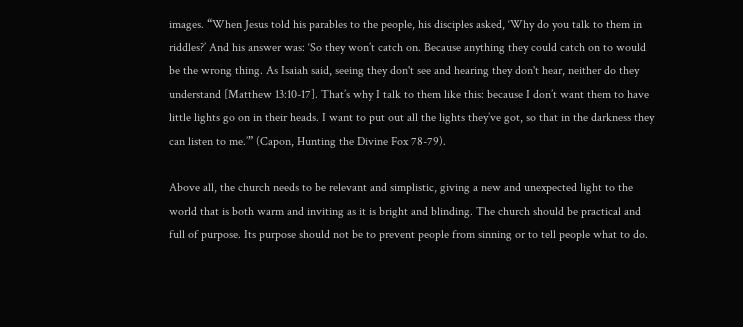images. “When Jesus told his parables to the people, his disciples asked, ‘Why do you talk to them in riddles?’ And his answer was: ‘So they won’t catch on. Because anything they could catch on to would be the wrong thing. As Isaiah said, seeing they don't see and hearing they don't hear, neither do they understand [Matthew 13:10-17]. That’s why I talk to them like this: because I don’t want them to have little lights go on in their heads. I want to put out all the lights they’ve got, so that in the darkness they can listen to me.’” (Capon, Hunting the Divine Fox 78-79).

Above all, the church needs to be relevant and simplistic, giving a new and unexpected light to the world that is both warm and inviting as it is bright and blinding. The church should be practical and full of purpose. Its purpose should not be to prevent people from sinning or to tell people what to do.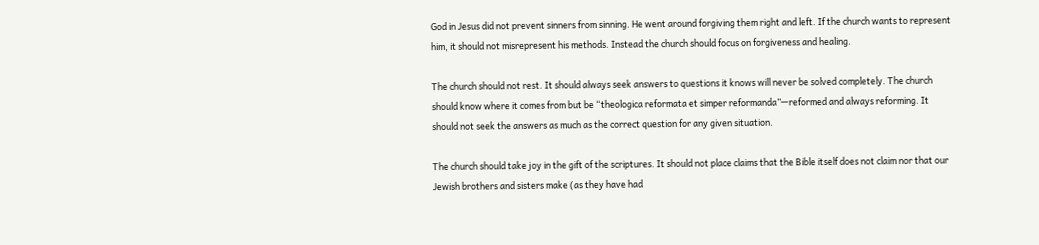God in Jesus did not prevent sinners from sinning. He went around forgiving them right and left. If the church wants to represent him, it should not misrepresent his methods. Instead the church should focus on forgiveness and healing.

The church should not rest. It should always seek answers to questions it knows will never be solved completely. The church should know where it comes from but be “theologica reformata et simper reformanda”—reformed and always reforming. It should not seek the answers as much as the correct question for any given situation.

The church should take joy in the gift of the scriptures. It should not place claims that the Bible itself does not claim nor that our Jewish brothers and sisters make (as they have had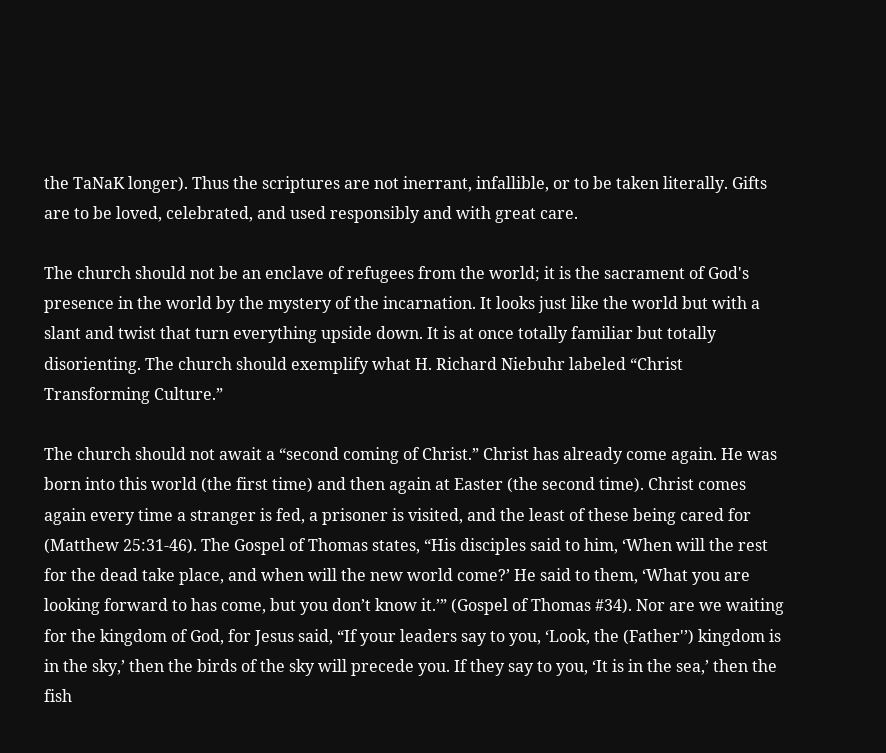the TaNaK longer). Thus the scriptures are not inerrant, infallible, or to be taken literally. Gifts are to be loved, celebrated, and used responsibly and with great care.

The church should not be an enclave of refugees from the world; it is the sacrament of God's presence in the world by the mystery of the incarnation. It looks just like the world but with a slant and twist that turn everything upside down. It is at once totally familiar but totally disorienting. The church should exemplify what H. Richard Niebuhr labeled “Christ Transforming Culture.”

The church should not await a “second coming of Christ.” Christ has already come again. He was born into this world (the first time) and then again at Easter (the second time). Christ comes again every time a stranger is fed, a prisoner is visited, and the least of these being cared for (Matthew 25:31-46). The Gospel of Thomas states, “His disciples said to him, ‘When will the rest for the dead take place, and when will the new world come?’ He said to them, ‘What you are looking forward to has come, but you don’t know it.’” (Gospel of Thomas #34). Nor are we waiting for the kingdom of God, for Jesus said, “If your leaders say to you, ‘Look, the (Father'’) kingdom is in the sky,’ then the birds of the sky will precede you. If they say to you, ‘It is in the sea,’ then the fish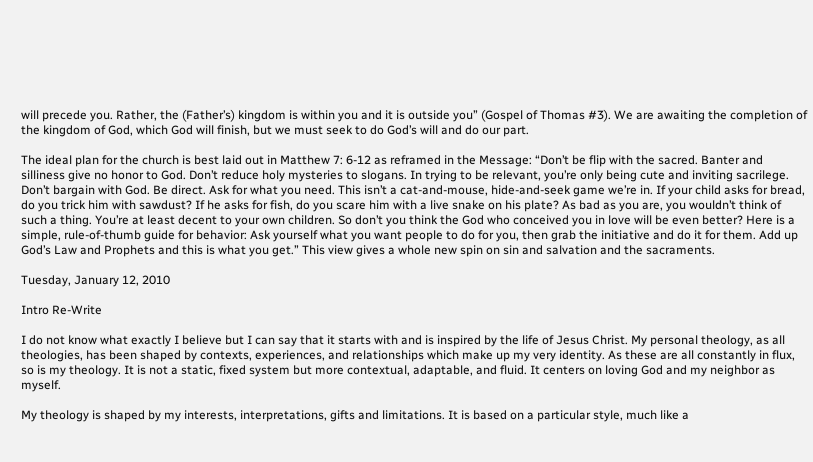will precede you. Rather, the (Father’s) kingdom is within you and it is outside you” (Gospel of Thomas #3). We are awaiting the completion of the kingdom of God, which God will finish, but we must seek to do God’s will and do our part.

The ideal plan for the church is best laid out in Matthew 7: 6-12 as reframed in the Message: “Don’t be flip with the sacred. Banter and silliness give no honor to God. Don’t reduce holy mysteries to slogans. In trying to be relevant, you’re only being cute and inviting sacrilege. Don’t bargain with God. Be direct. Ask for what you need. This isn’t a cat-and-mouse, hide-and-seek game we’re in. If your child asks for bread, do you trick him with sawdust? If he asks for fish, do you scare him with a live snake on his plate? As bad as you are, you wouldn’t think of such a thing. You’re at least decent to your own children. So don’t you think the God who conceived you in love will be even better? Here is a simple, rule-of-thumb guide for behavior: Ask yourself what you want people to do for you, then grab the initiative and do it for them. Add up God’s Law and Prophets and this is what you get.” This view gives a whole new spin on sin and salvation and the sacraments.

Tuesday, January 12, 2010

Intro Re-Write

I do not know what exactly I believe but I can say that it starts with and is inspired by the life of Jesus Christ. My personal theology, as all theologies, has been shaped by contexts, experiences, and relationships which make up my very identity. As these are all constantly in flux, so is my theology. It is not a static, fixed system but more contextual, adaptable, and fluid. It centers on loving God and my neighbor as myself.

My theology is shaped by my interests, interpretations, gifts and limitations. It is based on a particular style, much like a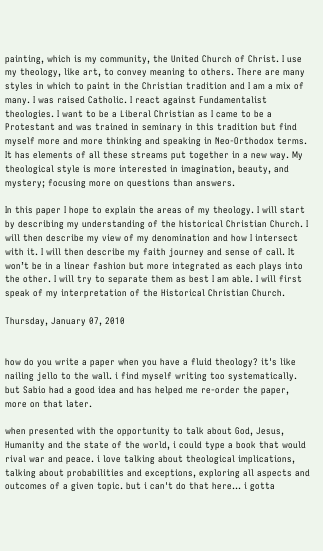painting, which is my community, the United Church of Christ. I use my theology, like art, to convey meaning to others. There are many styles in which to paint in the Christian tradition and I am a mix of many. I was raised Catholic. I react against Fundamentalist theologies. I want to be a Liberal Christian as I came to be a Protestant and was trained in seminary in this tradition but find myself more and more thinking and speaking in Neo-Orthodox terms. It has elements of all these streams put together in a new way. My theological style is more interested in imagination, beauty, and mystery; focusing more on questions than answers.

In this paper I hope to explain the areas of my theology. I will start by describing my understanding of the historical Christian Church. I will then describe my view of my denomination and how I intersect with it. I will then describe my faith journey and sense of call. It won’t be in a linear fashion but more integrated as each plays into the other. I will try to separate them as best I am able. I will first speak of my interpretation of the Historical Christian Church.

Thursday, January 07, 2010


how do you write a paper when you have a fluid theology? it's like nailing jello to the wall. i find myself writing too systematically. but Sabio had a good idea and has helped me re-order the paper, more on that later.

when presented with the opportunity to talk about God, Jesus, Humanity and the state of the world, i could type a book that would rival war and peace. i love talking about theological implications, talking about probabilities and exceptions, exploring all aspects and outcomes of a given topic. but i can't do that here... i gotta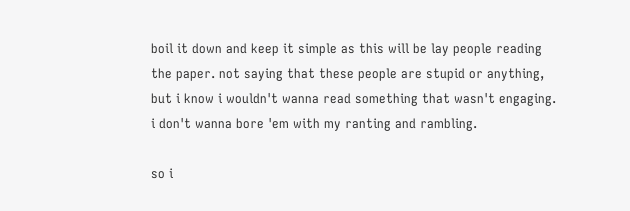boil it down and keep it simple as this will be lay people reading the paper. not saying that these people are stupid or anything, but i know i wouldn't wanna read something that wasn't engaging. i don't wanna bore 'em with my ranting and rambling.

so i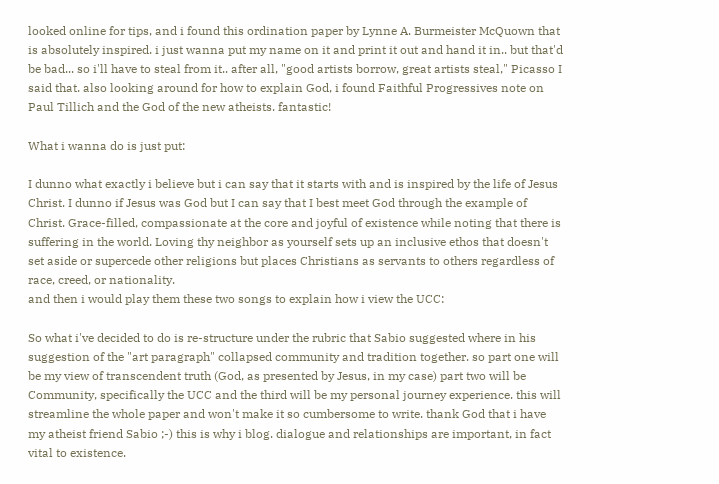looked online for tips, and i found this ordination paper by Lynne A. Burmeister McQuown that is absolutely inspired. i just wanna put my name on it and print it out and hand it in.. but that'd be bad... so i'll have to steal from it.. after all, "good artists borrow, great artists steal," Picasso I said that. also looking around for how to explain God, i found Faithful Progressives note on Paul Tillich and the God of the new atheists. fantastic!

What i wanna do is just put:

I dunno what exactly i believe but i can say that it starts with and is inspired by the life of Jesus Christ. I dunno if Jesus was God but I can say that I best meet God through the example of Christ. Grace-filled, compassionate at the core and joyful of existence while noting that there is suffering in the world. Loving thy neighbor as yourself sets up an inclusive ethos that doesn't set aside or supercede other religions but places Christians as servants to others regardless of race, creed, or nationality.
and then i would play them these two songs to explain how i view the UCC:

So what i've decided to do is re-structure under the rubric that Sabio suggested where in his suggestion of the "art paragraph" collapsed community and tradition together. so part one will be my view of transcendent truth (God, as presented by Jesus, in my case) part two will be Community, specifically the UCC and the third will be my personal journey experience. this will streamline the whole paper and won't make it so cumbersome to write. thank God that i have my atheist friend Sabio ;-) this is why i blog. dialogue and relationships are important, in fact vital to existence.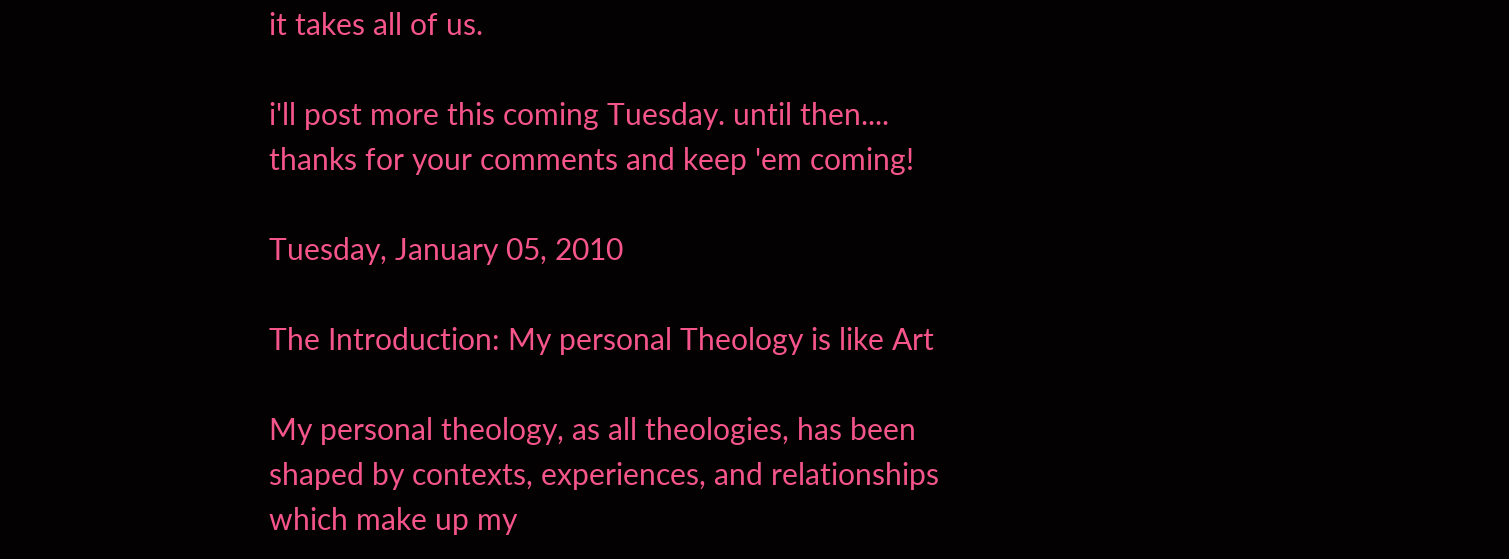it takes all of us.

i'll post more this coming Tuesday. until then.... thanks for your comments and keep 'em coming!

Tuesday, January 05, 2010

The Introduction: My personal Theology is like Art

My personal theology, as all theologies, has been shaped by contexts, experiences, and relationships which make up my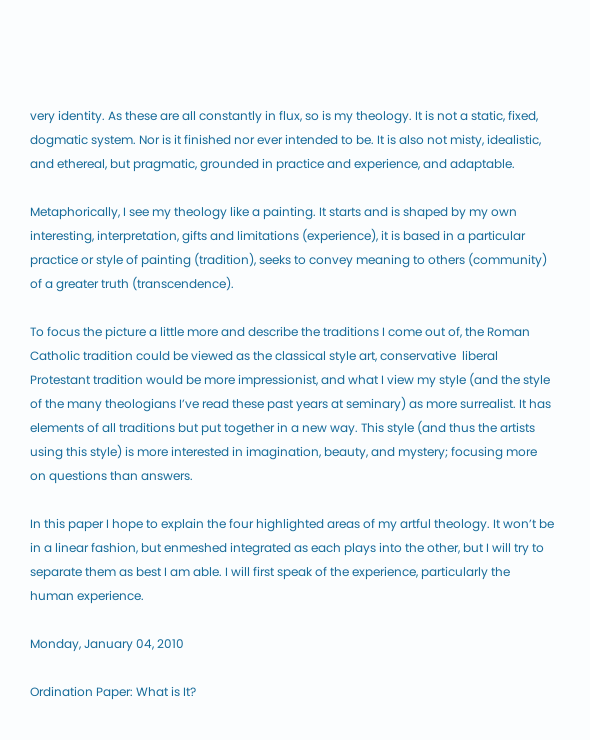very identity. As these are all constantly in flux, so is my theology. It is not a static, fixed, dogmatic system. Nor is it finished nor ever intended to be. It is also not misty, idealistic, and ethereal, but pragmatic, grounded in practice and experience, and adaptable.

Metaphorically, I see my theology like a painting. It starts and is shaped by my own interesting, interpretation, gifts and limitations (experience), it is based in a particular practice or style of painting (tradition), seeks to convey meaning to others (community) of a greater truth (transcendence).

To focus the picture a little more and describe the traditions I come out of, the Roman Catholic tradition could be viewed as the classical style art, conservative  liberal Protestant tradition would be more impressionist, and what I view my style (and the style of the many theologians I’ve read these past years at seminary) as more surrealist. It has elements of all traditions but put together in a new way. This style (and thus the artists using this style) is more interested in imagination, beauty, and mystery; focusing more on questions than answers.

In this paper I hope to explain the four highlighted areas of my artful theology. It won’t be in a linear fashion, but enmeshed integrated as each plays into the other, but I will try to separate them as best I am able. I will first speak of the experience, particularly the human experience.

Monday, January 04, 2010

Ordination Paper: What is It?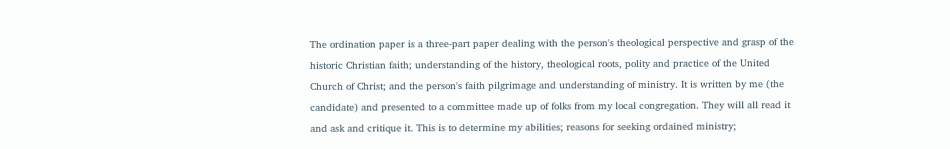The ordination paper is a three-part paper dealing with the person's theological perspective and grasp of the historic Christian faith; understanding of the history, theological roots, polity and practice of the United Church of Christ; and the person's faith pilgrimage and understanding of ministry. It is written by me (the candidate) and presented to a committee made up of folks from my local congregation. They will all read it and ask and critique it. This is to determine my abilities; reasons for seeking ordained ministry;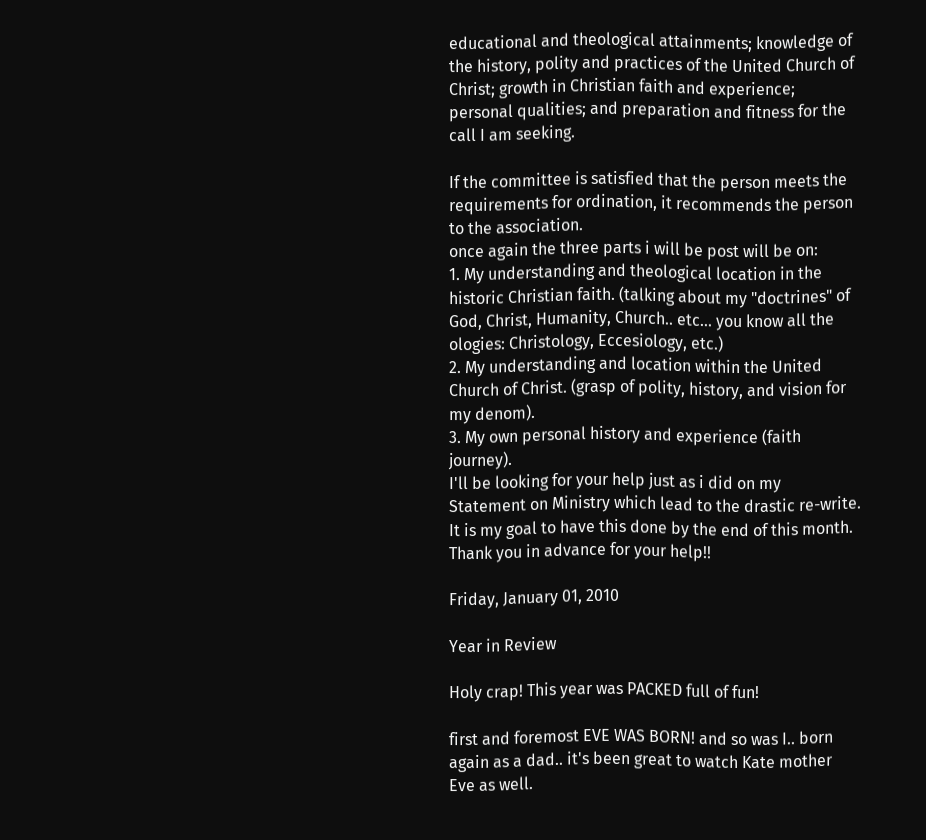educational and theological attainments; knowledge of the history, polity and practices of the United Church of Christ; growth in Christian faith and experience; personal qualities; and preparation and fitness for the call I am seeking.

If the committee is satisfied that the person meets the requirements for ordination, it recommends the person to the association.
once again the three parts i will be post will be on:
1. My understanding and theological location in the historic Christian faith. (talking about my "doctrines" of God, Christ, Humanity, Church.. etc... you know all the ologies: Christology, Eccesiology, etc.)
2. My understanding and location within the United Church of Christ. (grasp of polity, history, and vision for my denom).
3. My own personal history and experience (faith journey).
I'll be looking for your help just as i did on my Statement on Ministry which lead to the drastic re-write. It is my goal to have this done by the end of this month. Thank you in advance for your help!!

Friday, January 01, 2010

Year in Review

Holy crap! This year was PACKED full of fun!

first and foremost EVE WAS BORN! and so was I.. born again as a dad.. it's been great to watch Kate mother Eve as well.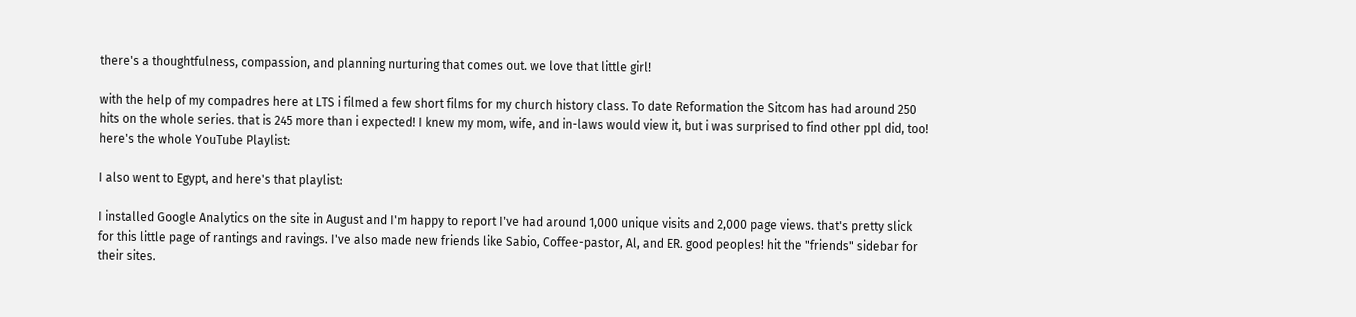there's a thoughtfulness, compassion, and planning nurturing that comes out. we love that little girl!

with the help of my compadres here at LTS i filmed a few short films for my church history class. To date Reformation the Sitcom has had around 250 hits on the whole series. that is 245 more than i expected! I knew my mom, wife, and in-laws would view it, but i was surprised to find other ppl did, too! here's the whole YouTube Playlist:

I also went to Egypt, and here's that playlist:

I installed Google Analytics on the site in August and I'm happy to report I've had around 1,000 unique visits and 2,000 page views. that's pretty slick for this little page of rantings and ravings. I've also made new friends like Sabio, Coffee-pastor, Al, and ER. good peoples! hit the "friends" sidebar for their sites.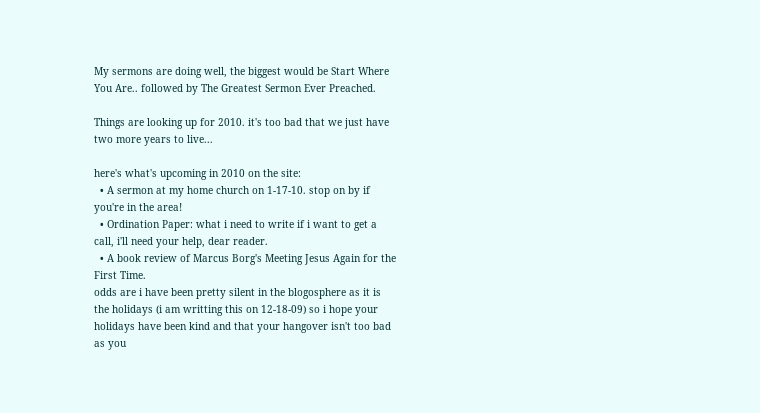My sermons are doing well, the biggest would be Start Where You Are.. followed by The Greatest Sermon Ever Preached.

Things are looking up for 2010. it's too bad that we just have two more years to live...

here's what's upcoming in 2010 on the site:
  • A sermon at my home church on 1-17-10. stop on by if you're in the area!
  • Ordination Paper: what i need to write if i want to get a call, i'll need your help, dear reader.
  • A book review of Marcus Borg's Meeting Jesus Again for the First Time.
odds are i have been pretty silent in the blogosphere as it is the holidays (i am writting this on 12-18-09) so i hope your holidays have been kind and that your hangover isn't too bad as you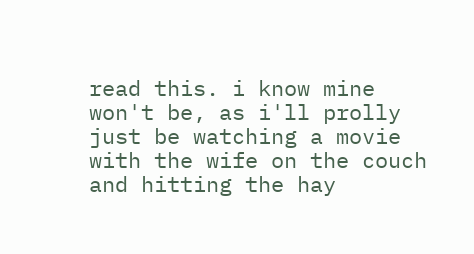read this. i know mine won't be, as i'll prolly just be watching a movie with the wife on the couch and hitting the hay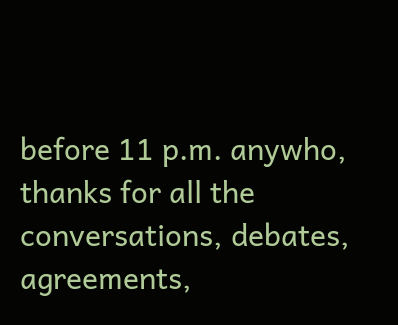before 11 p.m. anywho, thanks for all the conversations, debates, agreements,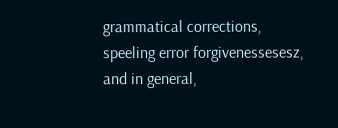grammatical corrections, speeling error forgivenessesesz, and in general,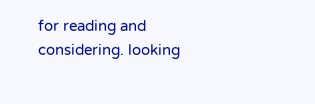for reading and considering. looking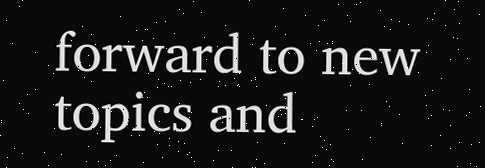forward to new topics and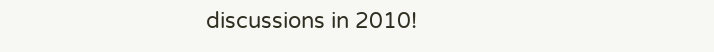discussions in 2010!